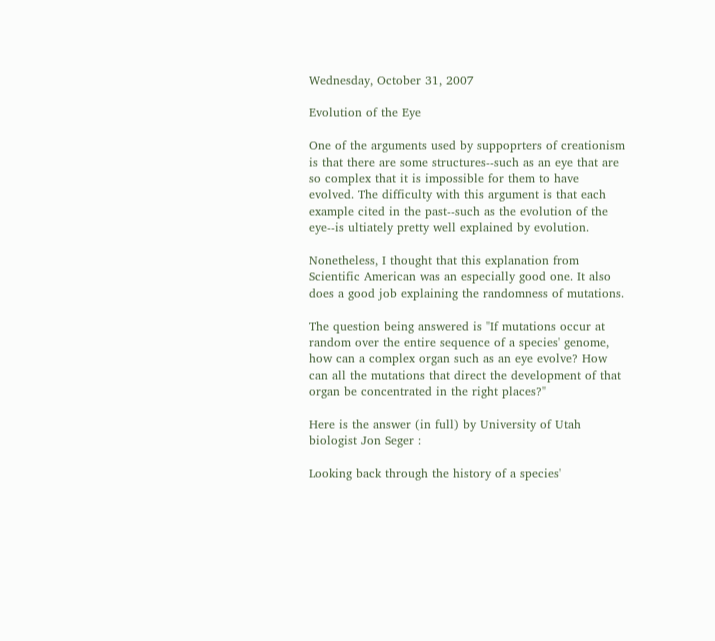Wednesday, October 31, 2007

Evolution of the Eye

One of the arguments used by suppoprters of creationism is that there are some structures--such as an eye that are so complex that it is impossible for them to have evolved. The difficulty with this argument is that each example cited in the past--such as the evolution of the eye--is ultiately pretty well explained by evolution.

Nonetheless, I thought that this explanation from Scientific American was an especially good one. It also does a good job explaining the randomness of mutations.

The question being answered is "If mutations occur at random over the entire sequence of a species' genome, how can a complex organ such as an eye evolve? How can all the mutations that direct the development of that organ be concentrated in the right places?"

Here is the answer (in full) by University of Utah biologist Jon Seger :

Looking back through the history of a species'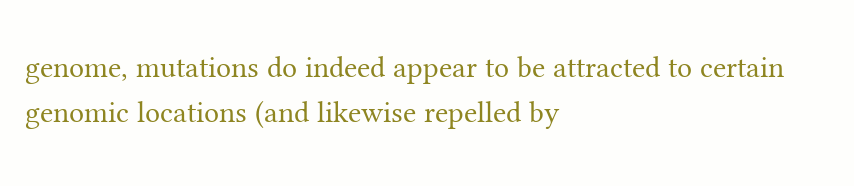genome, mutations do indeed appear to be attracted to certain genomic locations (and likewise repelled by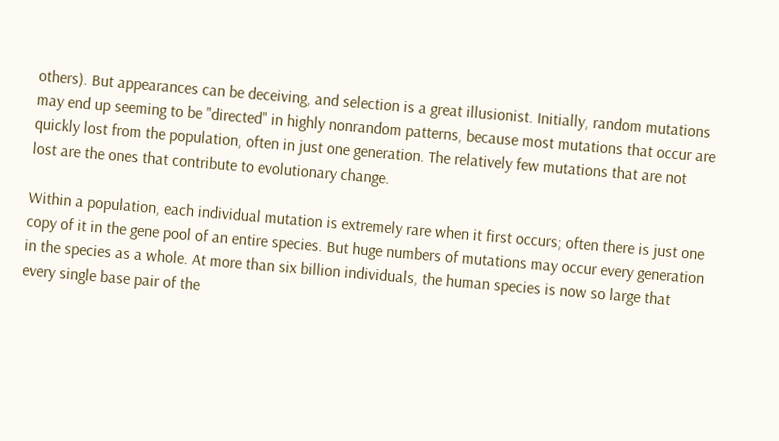others). But appearances can be deceiving, and selection is a great illusionist. Initially, random mutations may end up seeming to be "directed" in highly nonrandom patterns, because most mutations that occur are quickly lost from the population, often in just one generation. The relatively few mutations that are not lost are the ones that contribute to evolutionary change.

Within a population, each individual mutation is extremely rare when it first occurs; often there is just one copy of it in the gene pool of an entire species. But huge numbers of mutations may occur every generation in the species as a whole. At more than six billion individuals, the human species is now so large that every single base pair of the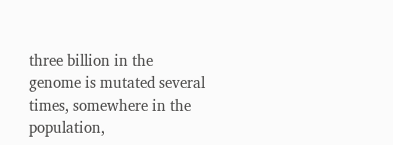three billion in the genome is mutated several times, somewhere in the population,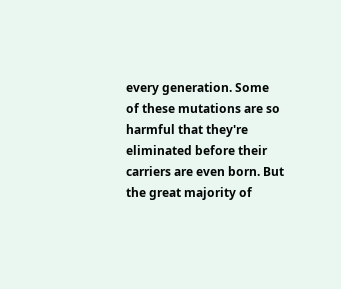every generation. Some of these mutations are so harmful that they're eliminated before their carriers are even born. But the great majority of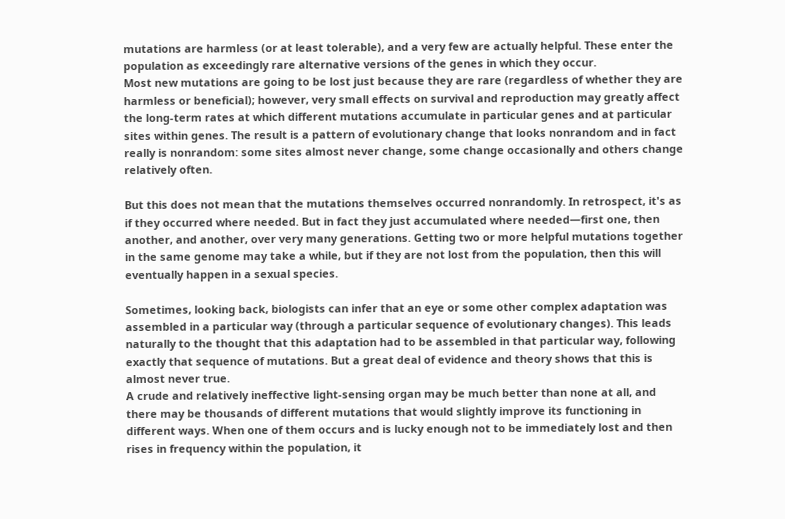mutations are harmless (or at least tolerable), and a very few are actually helpful. These enter the population as exceedingly rare alternative versions of the genes in which they occur.
Most new mutations are going to be lost just because they are rare (regardless of whether they are harmless or beneficial); however, very small effects on survival and reproduction may greatly affect the long-term rates at which different mutations accumulate in particular genes and at particular sites within genes. The result is a pattern of evolutionary change that looks nonrandom and in fact really is nonrandom: some sites almost never change, some change occasionally and others change relatively often.

But this does not mean that the mutations themselves occurred nonrandomly. In retrospect, it's as if they occurred where needed. But in fact they just accumulated where needed—first one, then another, and another, over very many generations. Getting two or more helpful mutations together in the same genome may take a while, but if they are not lost from the population, then this will eventually happen in a sexual species.

Sometimes, looking back, biologists can infer that an eye or some other complex adaptation was assembled in a particular way (through a particular sequence of evolutionary changes). This leads naturally to the thought that this adaptation had to be assembled in that particular way, following exactly that sequence of mutations. But a great deal of evidence and theory shows that this is almost never true.
A crude and relatively ineffective light-sensing organ may be much better than none at all, and there may be thousands of different mutations that would slightly improve its functioning in different ways. When one of them occurs and is lucky enough not to be immediately lost and then rises in frequency within the population, it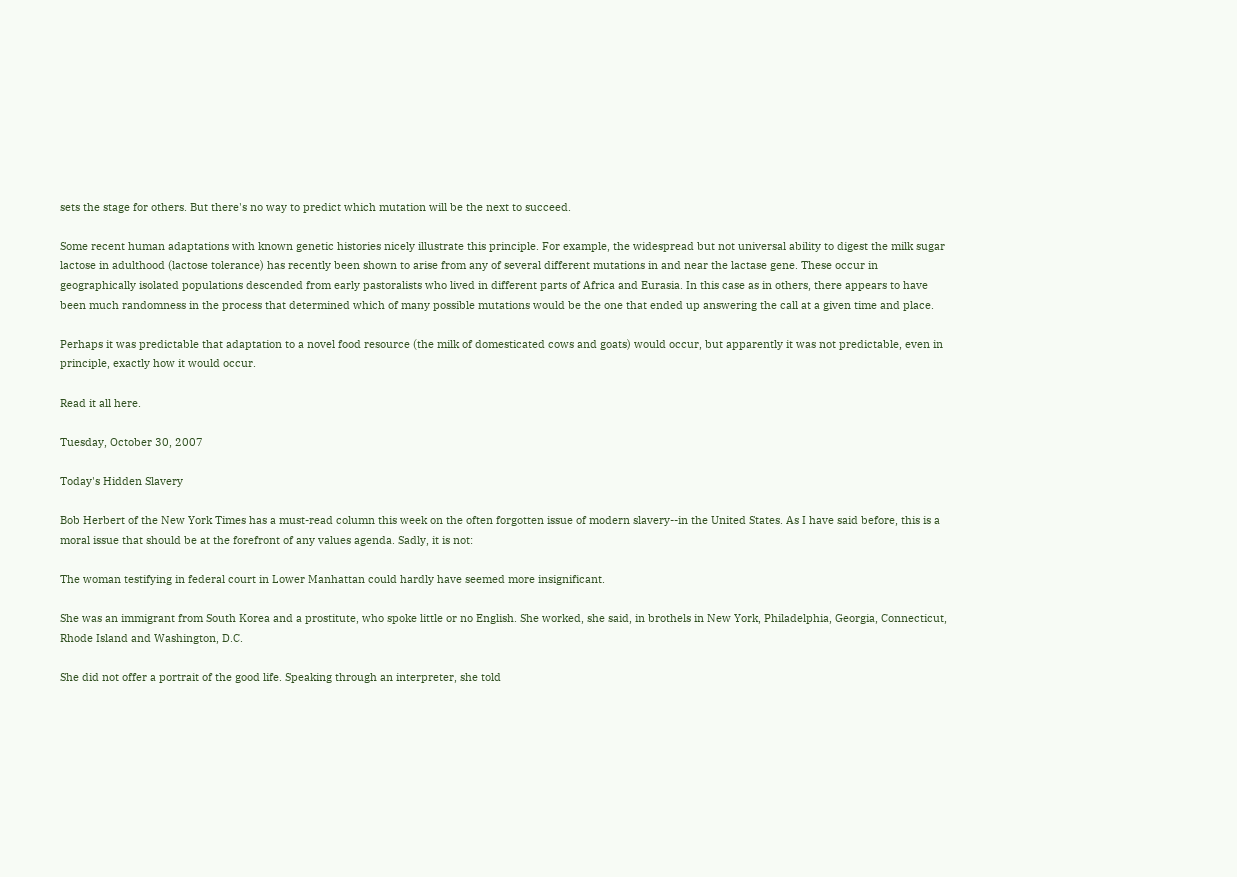sets the stage for others. But there's no way to predict which mutation will be the next to succeed.

Some recent human adaptations with known genetic histories nicely illustrate this principle. For example, the widespread but not universal ability to digest the milk sugar lactose in adulthood (lactose tolerance) has recently been shown to arise from any of several different mutations in and near the lactase gene. These occur in geographically isolated populations descended from early pastoralists who lived in different parts of Africa and Eurasia. In this case as in others, there appears to have been much randomness in the process that determined which of many possible mutations would be the one that ended up answering the call at a given time and place.

Perhaps it was predictable that adaptation to a novel food resource (the milk of domesticated cows and goats) would occur, but apparently it was not predictable, even in principle, exactly how it would occur.

Read it all here.

Tuesday, October 30, 2007

Today's Hidden Slavery

Bob Herbert of the New York Times has a must-read column this week on the often forgotten issue of modern slavery--in the United States. As I have said before, this is a moral issue that should be at the forefront of any values agenda. Sadly, it is not:

The woman testifying in federal court in Lower Manhattan could hardly have seemed more insignificant.

She was an immigrant from South Korea and a prostitute, who spoke little or no English. She worked, she said, in brothels in New York, Philadelphia, Georgia, Connecticut, Rhode Island and Washington, D.C.

She did not offer a portrait of the good life. Speaking through an interpreter, she told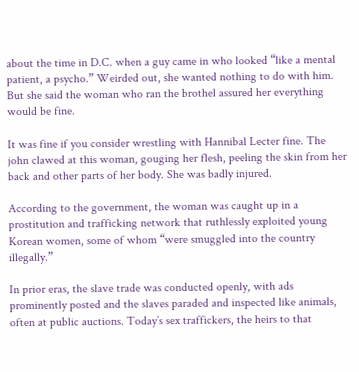about the time in D.C. when a guy came in who looked “like a mental patient, a psycho.” Weirded out, she wanted nothing to do with him. But she said the woman who ran the brothel assured her everything would be fine.

It was fine if you consider wrestling with Hannibal Lecter fine. The john clawed at this woman, gouging her flesh, peeling the skin from her back and other parts of her body. She was badly injured.

According to the government, the woman was caught up in a prostitution and trafficking network that ruthlessly exploited young Korean women, some of whom “were smuggled into the country illegally.”

In prior eras, the slave trade was conducted openly, with ads prominently posted and the slaves paraded and inspected like animals, often at public auctions. Today’s sex traffickers, the heirs to that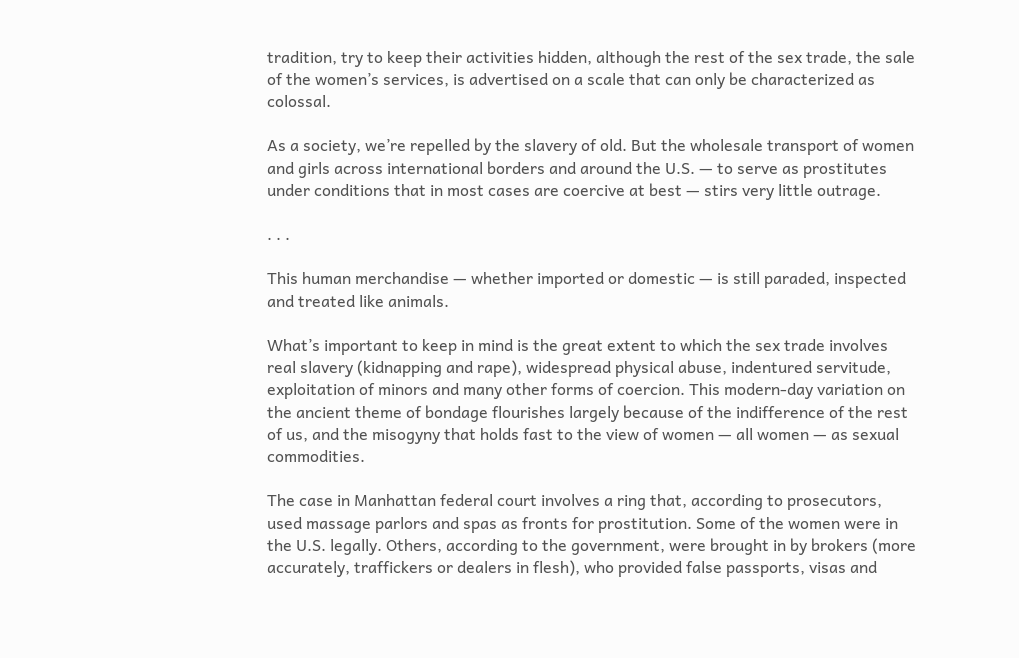tradition, try to keep their activities hidden, although the rest of the sex trade, the sale of the women’s services, is advertised on a scale that can only be characterized as colossal.

As a society, we’re repelled by the slavery of old. But the wholesale transport of women and girls across international borders and around the U.S. — to serve as prostitutes under conditions that in most cases are coercive at best — stirs very little outrage.

. . .

This human merchandise — whether imported or domestic — is still paraded, inspected and treated like animals.

What’s important to keep in mind is the great extent to which the sex trade involves real slavery (kidnapping and rape), widespread physical abuse, indentured servitude, exploitation of minors and many other forms of coercion. This modern-day variation on the ancient theme of bondage flourishes largely because of the indifference of the rest of us, and the misogyny that holds fast to the view of women — all women — as sexual commodities.

The case in Manhattan federal court involves a ring that, according to prosecutors, used massage parlors and spas as fronts for prostitution. Some of the women were in the U.S. legally. Others, according to the government, were brought in by brokers (more accurately, traffickers or dealers in flesh), who provided false passports, visas and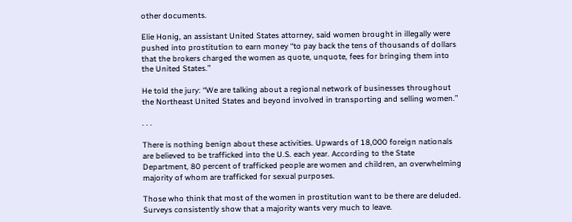other documents.

Elie Honig, an assistant United States attorney, said women brought in illegally were pushed into prostitution to earn money “to pay back the tens of thousands of dollars that the brokers charged the women as quote, unquote, fees for bringing them into the United States.”

He told the jury: “We are talking about a regional network of businesses throughout the Northeast United States and beyond involved in transporting and selling women.”

. . .

There is nothing benign about these activities. Upwards of 18,000 foreign nationals are believed to be trafficked into the U.S. each year. According to the State Department, 80 percent of trafficked people are women and children, an overwhelming majority of whom are trafficked for sexual purposes.

Those who think that most of the women in prostitution want to be there are deluded. Surveys consistently show that a majority wants very much to leave.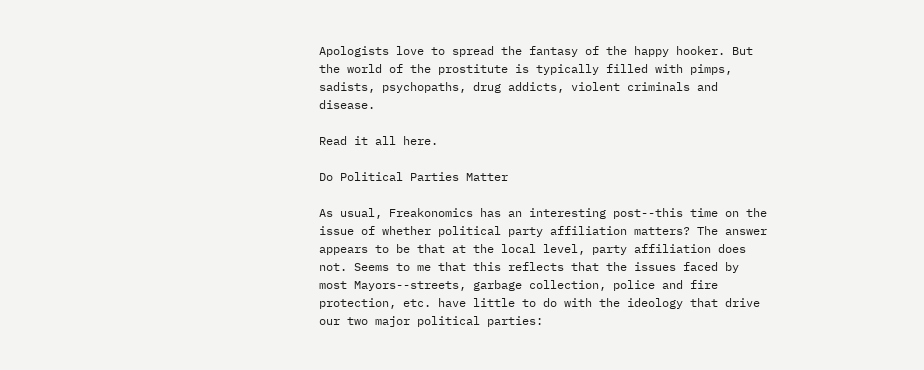Apologists love to spread the fantasy of the happy hooker. But the world of the prostitute is typically filled with pimps, sadists, psychopaths, drug addicts, violent criminals and disease.

Read it all here.

Do Political Parties Matter

As usual, Freakonomics has an interesting post--this time on the issue of whether political party affiliation matters? The answer appears to be that at the local level, party affiliation does not. Seems to me that this reflects that the issues faced by most Mayors--streets, garbage collection, police and fire protection, etc. have little to do with the ideology that drive our two major political parties: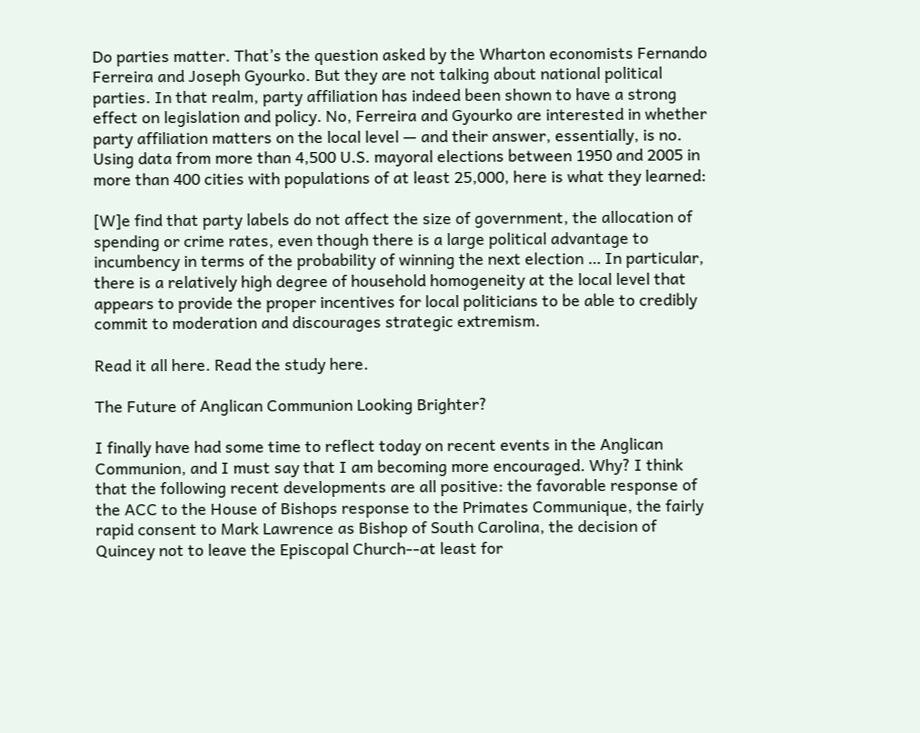Do parties matter. That’s the question asked by the Wharton economists Fernando Ferreira and Joseph Gyourko. But they are not talking about national political parties. In that realm, party affiliation has indeed been shown to have a strong effect on legislation and policy. No, Ferreira and Gyourko are interested in whether party affiliation matters on the local level — and their answer, essentially, is no. Using data from more than 4,500 U.S. mayoral elections between 1950 and 2005 in more than 400 cities with populations of at least 25,000, here is what they learned:

[W]e find that party labels do not affect the size of government, the allocation of spending or crime rates, even though there is a large political advantage to incumbency in terms of the probability of winning the next election … In particular, there is a relatively high degree of household homogeneity at the local level that appears to provide the proper incentives for local politicians to be able to credibly commit to moderation and discourages strategic extremism.

Read it all here. Read the study here.

The Future of Anglican Communion Looking Brighter?

I finally have had some time to reflect today on recent events in the Anglican Communion, and I must say that I am becoming more encouraged. Why? I think that the following recent developments are all positive: the favorable response of the ACC to the House of Bishops response to the Primates Communique, the fairly rapid consent to Mark Lawrence as Bishop of South Carolina, the decision of Quincey not to leave the Episcopal Church--at least for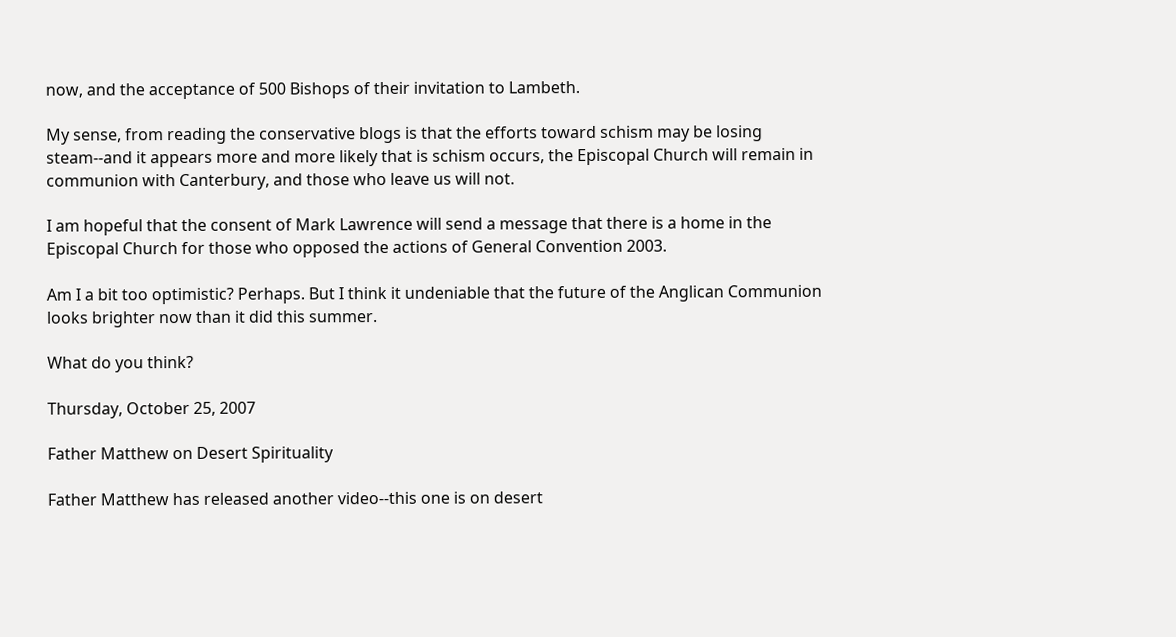now, and the acceptance of 500 Bishops of their invitation to Lambeth.

My sense, from reading the conservative blogs is that the efforts toward schism may be losing steam--and it appears more and more likely that is schism occurs, the Episcopal Church will remain in communion with Canterbury, and those who leave us will not.

I am hopeful that the consent of Mark Lawrence will send a message that there is a home in the Episcopal Church for those who opposed the actions of General Convention 2003.

Am I a bit too optimistic? Perhaps. But I think it undeniable that the future of the Anglican Communion looks brighter now than it did this summer.

What do you think?

Thursday, October 25, 2007

Father Matthew on Desert Spirituality

Father Matthew has released another video--this one is on desert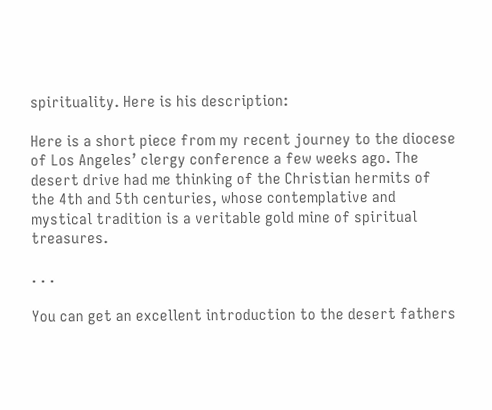spirituality. Here is his description:

Here is a short piece from my recent journey to the diocese of Los Angeles’ clergy conference a few weeks ago. The desert drive had me thinking of the Christian hermits of the 4th and 5th centuries, whose contemplative and mystical tradition is a veritable gold mine of spiritual treasures.

. . .

You can get an excellent introduction to the desert fathers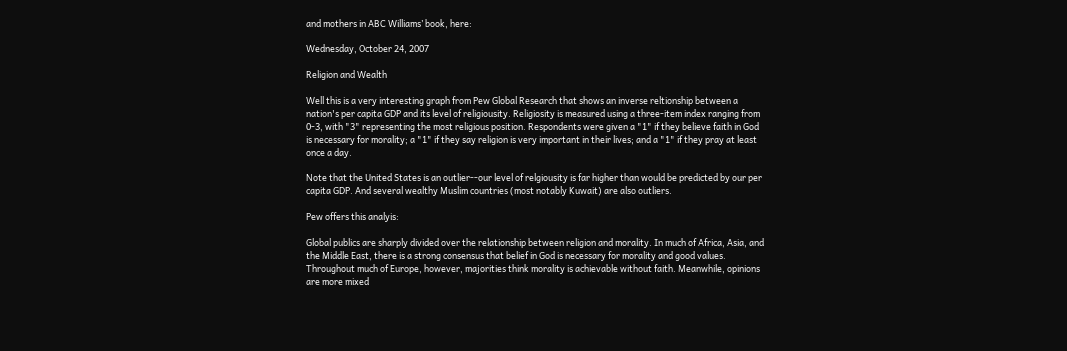and mothers in ABC Williams’ book, here:

Wednesday, October 24, 2007

Religion and Wealth

Well this is a very interesting graph from Pew Global Research that shows an inverse reltionship between a nation's per capita GDP and its level of religiousity. Religiosity is measured using a three-item index ranging from 0-3, with "3" representing the most religious position. Respondents were given a "1" if they believe faith in God is necessary for morality; a "1" if they say religion is very important in their lives; and a "1" if they pray at least once a day.

Note that the United States is an outlier--our level of relgiousity is far higher than would be predicted by our per capita GDP. And several wealthy Muslim countries (most notably Kuwait) are also outliers.

Pew offers this analyis:

Global publics are sharply divided over the relationship between religion and morality. In much of Africa, Asia, and the Middle East, there is a strong consensus that belief in God is necessary for morality and good values. Throughout much of Europe, however, majorities think morality is achievable without faith. Meanwhile, opinions are more mixed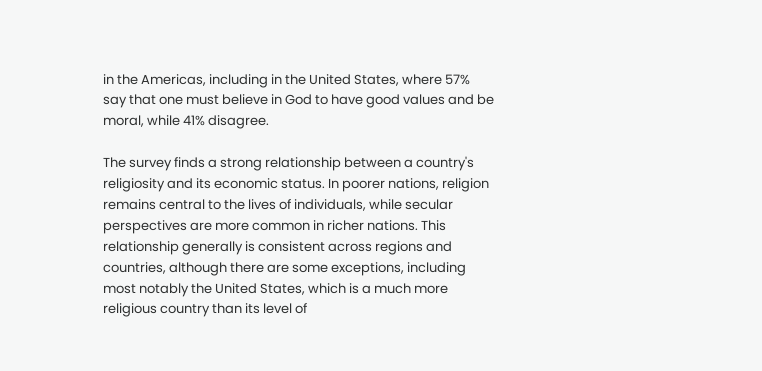in the Americas, including in the United States, where 57% say that one must believe in God to have good values and be moral, while 41% disagree.

The survey finds a strong relationship between a country's religiosity and its economic status. In poorer nations, religion remains central to the lives of individuals, while secular perspectives are more common in richer nations. This relationship generally is consistent across regions and countries, although there are some exceptions, including most notably the United States, which is a much more religious country than its level of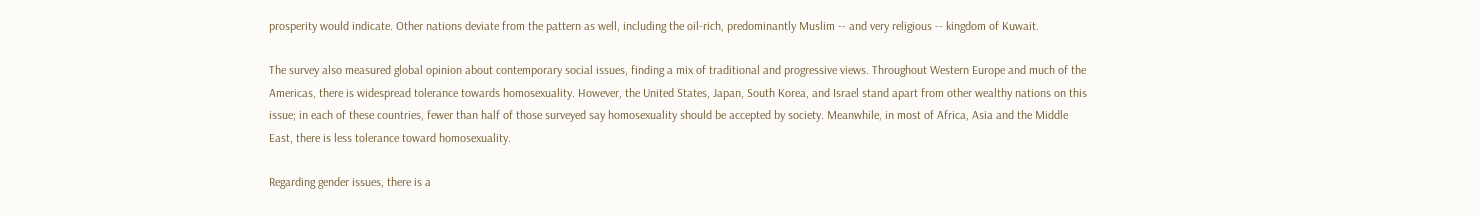prosperity would indicate. Other nations deviate from the pattern as well, including the oil-rich, predominantly Muslim -- and very religious -- kingdom of Kuwait.

The survey also measured global opinion about contemporary social issues, finding a mix of traditional and progressive views. Throughout Western Europe and much of the Americas, there is widespread tolerance towards homosexuality. However, the United States, Japan, South Korea, and Israel stand apart from other wealthy nations on this issue; in each of these countries, fewer than half of those surveyed say homosexuality should be accepted by society. Meanwhile, in most of Africa, Asia and the Middle East, there is less tolerance toward homosexuality.

Regarding gender issues, there is a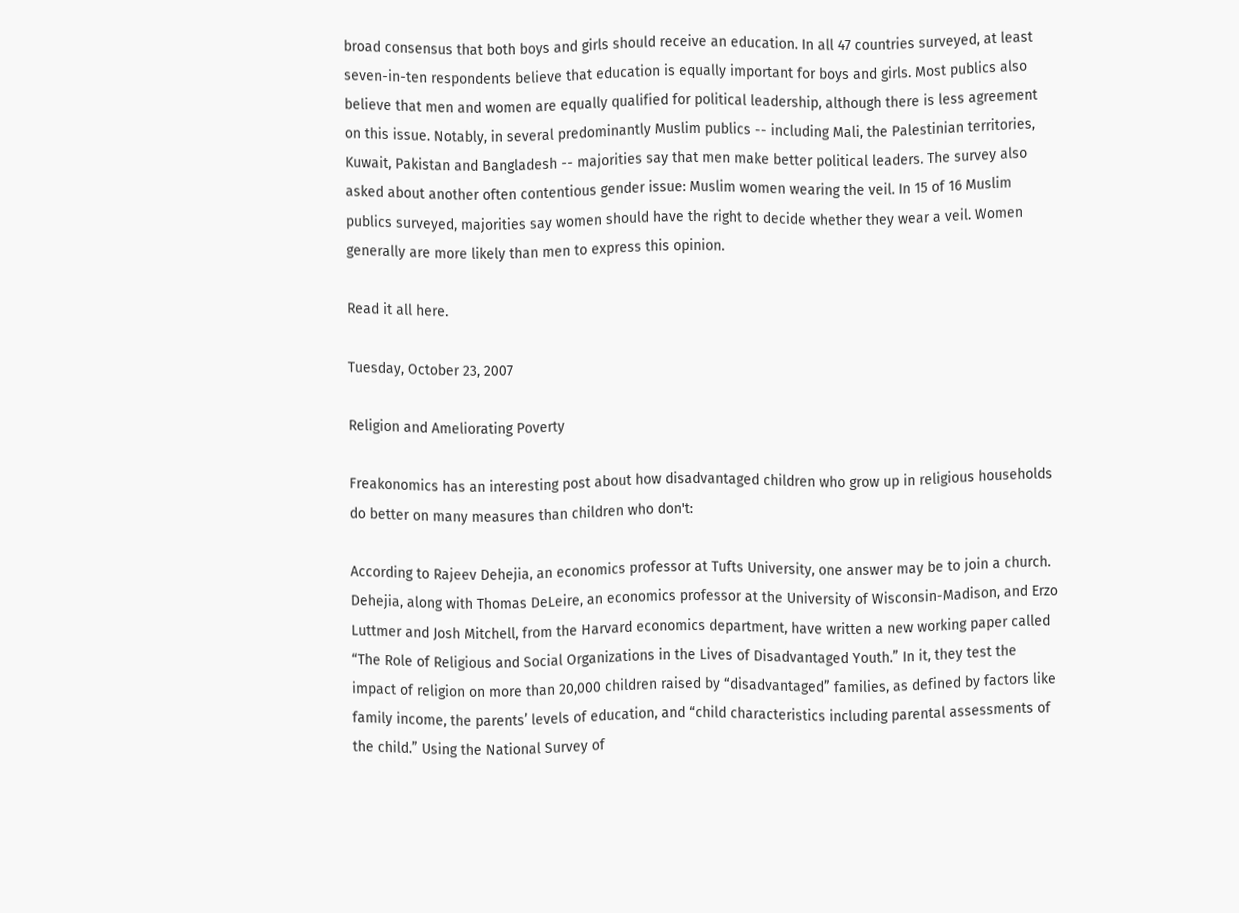broad consensus that both boys and girls should receive an education. In all 47 countries surveyed, at least seven-in-ten respondents believe that education is equally important for boys and girls. Most publics also believe that men and women are equally qualified for political leadership, although there is less agreement on this issue. Notably, in several predominantly Muslim publics -- including Mali, the Palestinian territories, Kuwait, Pakistan and Bangladesh -- majorities say that men make better political leaders. The survey also asked about another often contentious gender issue: Muslim women wearing the veil. In 15 of 16 Muslim publics surveyed, majorities say women should have the right to decide whether they wear a veil. Women generally are more likely than men to express this opinion.

Read it all here.

Tuesday, October 23, 2007

Religion and Ameliorating Poverty

Freakonomics has an interesting post about how disadvantaged children who grow up in religious households do better on many measures than children who don't:

According to Rajeev Dehejia, an economics professor at Tufts University, one answer may be to join a church. Dehejia, along with Thomas DeLeire, an economics professor at the University of Wisconsin-Madison, and Erzo Luttmer and Josh Mitchell, from the Harvard economics department, have written a new working paper called “The Role of Religious and Social Organizations in the Lives of Disadvantaged Youth.” In it, they test the impact of religion on more than 20,000 children raised by “disadvantaged” families, as defined by factors like family income, the parents’ levels of education, and “child characteristics including parental assessments of the child.” Using the National Survey of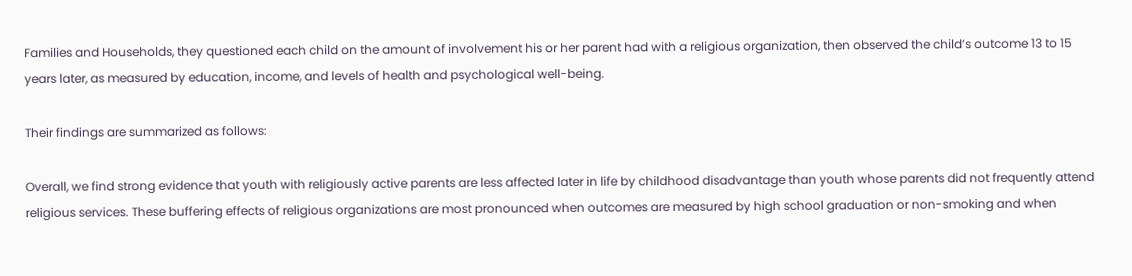Families and Households, they questioned each child on the amount of involvement his or her parent had with a religious organization, then observed the child’s outcome 13 to 15 years later, as measured by education, income, and levels of health and psychological well-being.

Their findings are summarized as follows:

Overall, we find strong evidence that youth with religiously active parents are less affected later in life by childhood disadvantage than youth whose parents did not frequently attend religious services. These buffering effects of religious organizations are most pronounced when outcomes are measured by high school graduation or non-smoking and when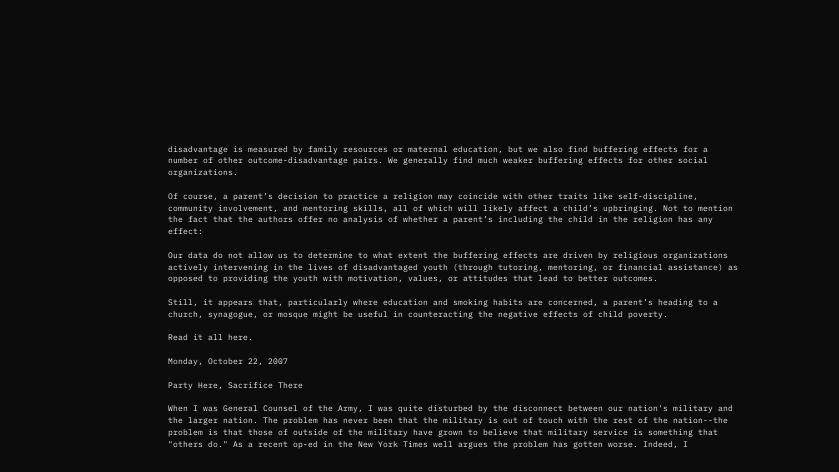disadvantage is measured by family resources or maternal education, but we also find buffering effects for a number of other outcome-disadvantage pairs. We generally find much weaker buffering effects for other social organizations.

Of course, a parent’s decision to practice a religion may coincide with other traits like self-discipline, community involvement, and mentoring skills, all of which will likely affect a child’s upbringing. Not to mention the fact that the authors offer no analysis of whether a parent’s including the child in the religion has any effect:

Our data do not allow us to determine to what extent the buffering effects are driven by religious organizations actively intervening in the lives of disadvantaged youth (through tutoring, mentoring, or financial assistance) as opposed to providing the youth with motivation, values, or attitudes that lead to better outcomes.

Still, it appears that, particularly where education and smoking habits are concerned, a parent’s heading to a church, synagogue, or mosque might be useful in counteracting the negative effects of child poverty.

Read it all here.

Monday, October 22, 2007

Party Here, Sacrifice There

When I was General Counsel of the Army, I was quite disturbed by the disconnect between our nation's military and the larger nation. The problem has never been that the military is out of touch with the rest of the nation--the problem is that those of outside of the military have grown to believe that military service is something that "others do." As a recent op-ed in the New York Times well argues the problem has gotten worse. Indeed, I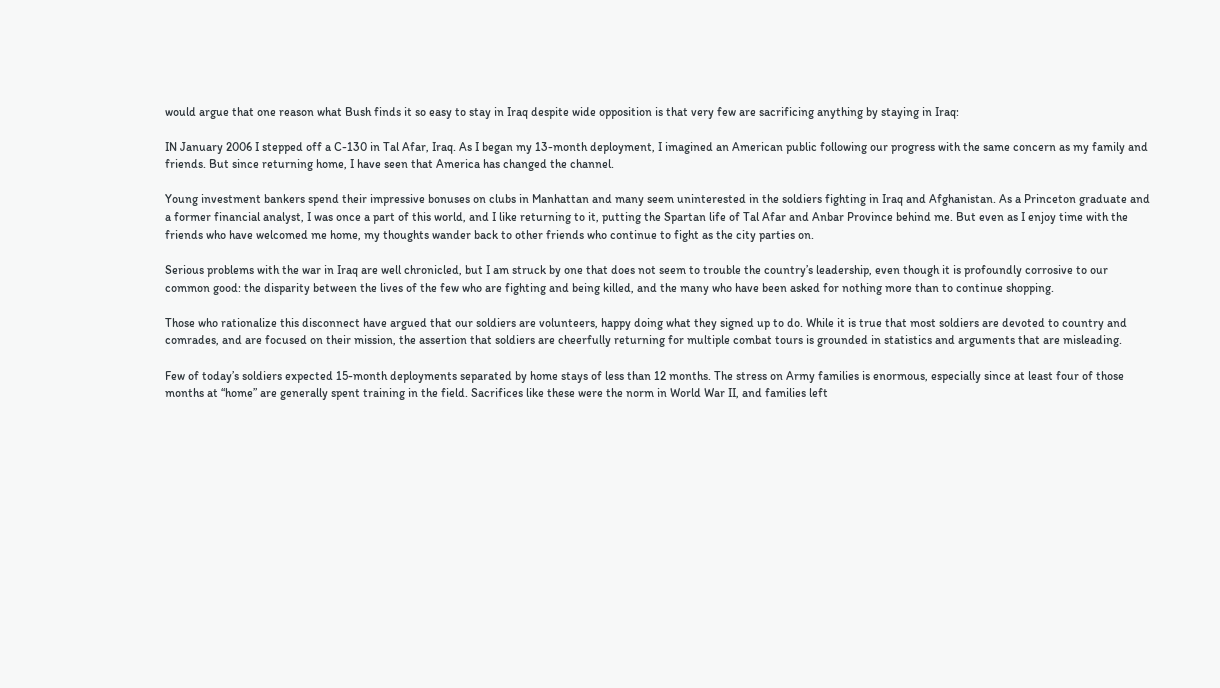would argue that one reason what Bush finds it so easy to stay in Iraq despite wide opposition is that very few are sacrificing anything by staying in Iraq:

IN January 2006 I stepped off a C-130 in Tal Afar, Iraq. As I began my 13-month deployment, I imagined an American public following our progress with the same concern as my family and friends. But since returning home, I have seen that America has changed the channel.

Young investment bankers spend their impressive bonuses on clubs in Manhattan and many seem uninterested in the soldiers fighting in Iraq and Afghanistan. As a Princeton graduate and a former financial analyst, I was once a part of this world, and I like returning to it, putting the Spartan life of Tal Afar and Anbar Province behind me. But even as I enjoy time with the friends who have welcomed me home, my thoughts wander back to other friends who continue to fight as the city parties on.

Serious problems with the war in Iraq are well chronicled, but I am struck by one that does not seem to trouble the country’s leadership, even though it is profoundly corrosive to our common good: the disparity between the lives of the few who are fighting and being killed, and the many who have been asked for nothing more than to continue shopping.

Those who rationalize this disconnect have argued that our soldiers are volunteers, happy doing what they signed up to do. While it is true that most soldiers are devoted to country and comrades, and are focused on their mission, the assertion that soldiers are cheerfully returning for multiple combat tours is grounded in statistics and arguments that are misleading.

Few of today’s soldiers expected 15-month deployments separated by home stays of less than 12 months. The stress on Army families is enormous, especially since at least four of those months at “home” are generally spent training in the field. Sacrifices like these were the norm in World War II, and families left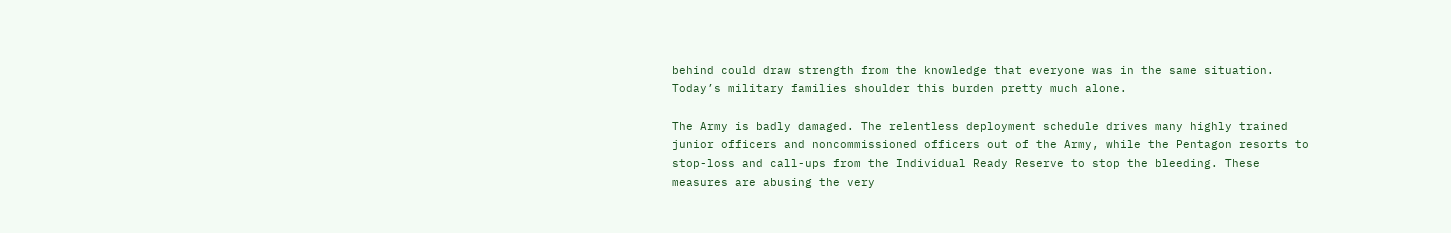behind could draw strength from the knowledge that everyone was in the same situation. Today’s military families shoulder this burden pretty much alone.

The Army is badly damaged. The relentless deployment schedule drives many highly trained junior officers and noncommissioned officers out of the Army, while the Pentagon resorts to stop-loss and call-ups from the Individual Ready Reserve to stop the bleeding. These measures are abusing the very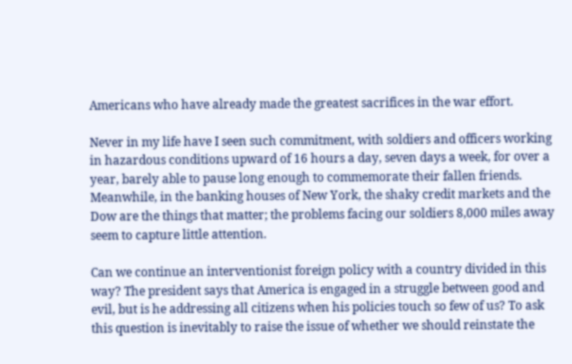Americans who have already made the greatest sacrifices in the war effort.

Never in my life have I seen such commitment, with soldiers and officers working in hazardous conditions upward of 16 hours a day, seven days a week, for over a year, barely able to pause long enough to commemorate their fallen friends. Meanwhile, in the banking houses of New York, the shaky credit markets and the Dow are the things that matter; the problems facing our soldiers 8,000 miles away seem to capture little attention.

Can we continue an interventionist foreign policy with a country divided in this way? The president says that America is engaged in a struggle between good and evil, but is he addressing all citizens when his policies touch so few of us? To ask this question is inevitably to raise the issue of whether we should reinstate the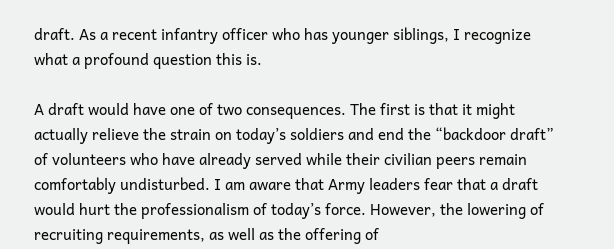draft. As a recent infantry officer who has younger siblings, I recognize what a profound question this is.

A draft would have one of two consequences. The first is that it might actually relieve the strain on today’s soldiers and end the “backdoor draft” of volunteers who have already served while their civilian peers remain comfortably undisturbed. I am aware that Army leaders fear that a draft would hurt the professionalism of today’s force. However, the lowering of recruiting requirements, as well as the offering of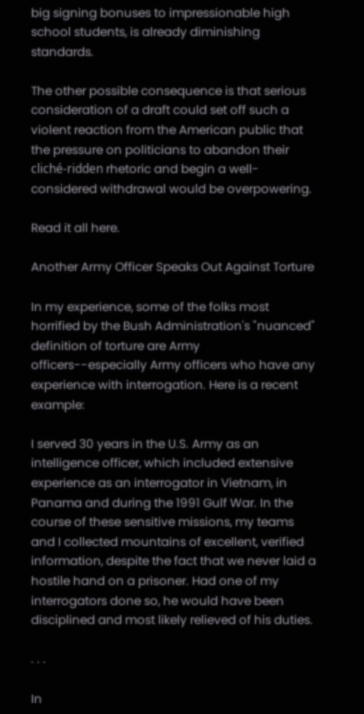big signing bonuses to impressionable high school students, is already diminishing standards.

The other possible consequence is that serious consideration of a draft could set off such a violent reaction from the American public that the pressure on politicians to abandon their cliché-ridden rhetoric and begin a well-considered withdrawal would be overpowering.

Read it all here.

Another Army Officer Speaks Out Against Torture

In my experience, some of the folks most horrified by the Bush Administration's "nuanced" definition of torture are Army officers--especially Army officers who have any experience with interrogation. Here is a recent example:

I served 30 years in the U.S. Army as an intelligence officer, which included extensive experience as an interrogator in Vietnam, in Panama and during the 1991 Gulf War. In the course of these sensitive missions, my teams and I collected mountains of excellent, verified information, despite the fact that we never laid a hostile hand on a prisoner. Had one of my interrogators done so, he would have been disciplined and most likely relieved of his duties.

. . .

In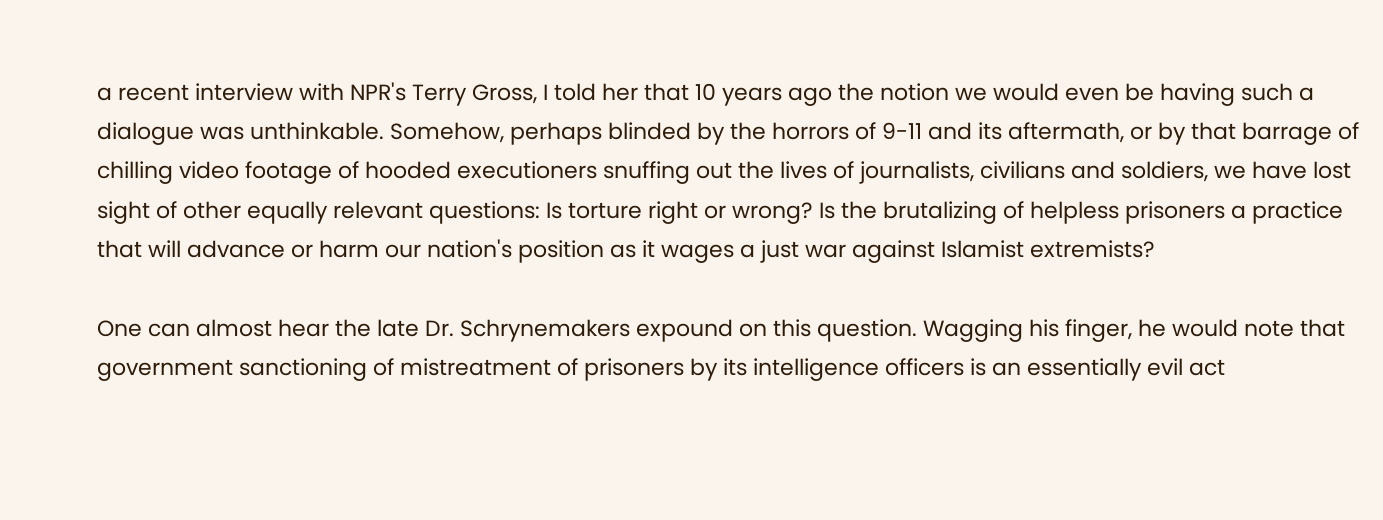a recent interview with NPR's Terry Gross, I told her that 10 years ago the notion we would even be having such a dialogue was unthinkable. Somehow, perhaps blinded by the horrors of 9-11 and its aftermath, or by that barrage of chilling video footage of hooded executioners snuffing out the lives of journalists, civilians and soldiers, we have lost sight of other equally relevant questions: Is torture right or wrong? Is the brutalizing of helpless prisoners a practice that will advance or harm our nation's position as it wages a just war against Islamist extremists?

One can almost hear the late Dr. Schrynemakers expound on this question. Wagging his finger, he would note that government sanctioning of mistreatment of prisoners by its intelligence officers is an essentially evil act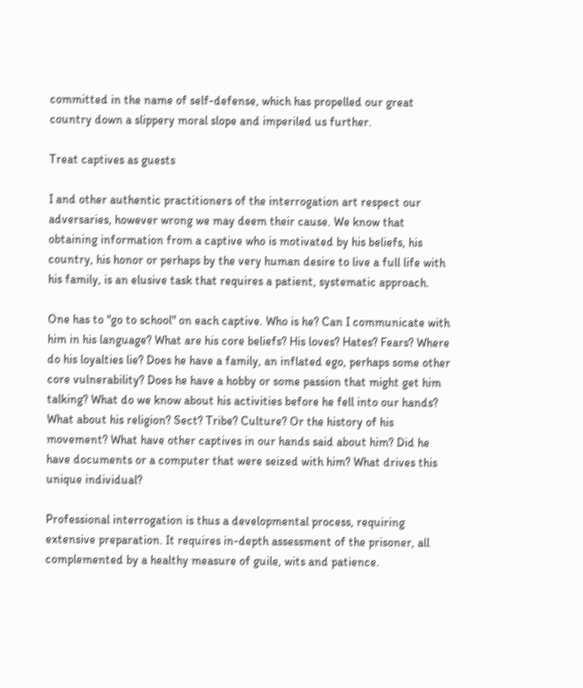committed in the name of self-defense, which has propelled our great country down a slippery moral slope and imperiled us further.

Treat captives as guests

I and other authentic practitioners of the interrogation art respect our adversaries, however wrong we may deem their cause. We know that obtaining information from a captive who is motivated by his beliefs, his country, his honor or perhaps by the very human desire to live a full life with his family, is an elusive task that requires a patient, systematic approach.

One has to "go to school" on each captive. Who is he? Can I communicate with him in his language? What are his core beliefs? His loves? Hates? Fears? Where do his loyalties lie? Does he have a family, an inflated ego, perhaps some other core vulnerability? Does he have a hobby or some passion that might get him talking? What do we know about his activities before he fell into our hands? What about his religion? Sect? Tribe? Culture? Or the history of his movement? What have other captives in our hands said about him? Did he have documents or a computer that were seized with him? What drives this unique individual?

Professional interrogation is thus a developmental process, requiring extensive preparation. It requires in-depth assessment of the prisoner, all complemented by a healthy measure of guile, wits and patience.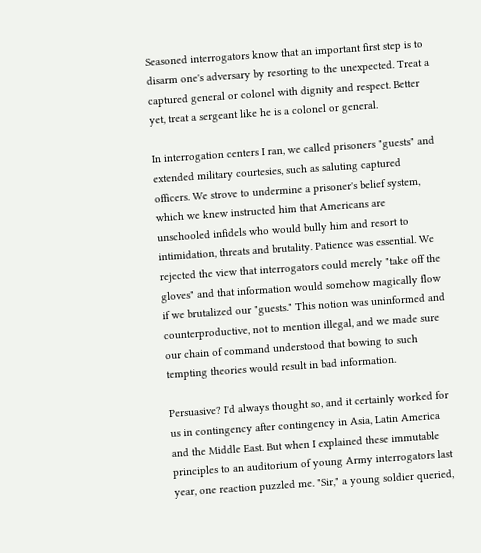Seasoned interrogators know that an important first step is to disarm one's adversary by resorting to the unexpected. Treat a captured general or colonel with dignity and respect. Better yet, treat a sergeant like he is a colonel or general.

In interrogation centers I ran, we called prisoners "guests" and extended military courtesies, such as saluting captured officers. We strove to undermine a prisoner's belief system, which we knew instructed him that Americans are unschooled infidels who would bully him and resort to intimidation, threats and brutality. Patience was essential. We rejected the view that interrogators could merely "take off the gloves" and that information would somehow magically flow if we brutalized our "guests." This notion was uninformed and counterproductive, not to mention illegal, and we made sure our chain of command understood that bowing to such tempting theories would result in bad information.

Persuasive? I'd always thought so, and it certainly worked for us in contingency after contingency in Asia, Latin America and the Middle East. But when I explained these immutable principles to an auditorium of young Army interrogators last year, one reaction puzzled me. "Sir," a young soldier queried,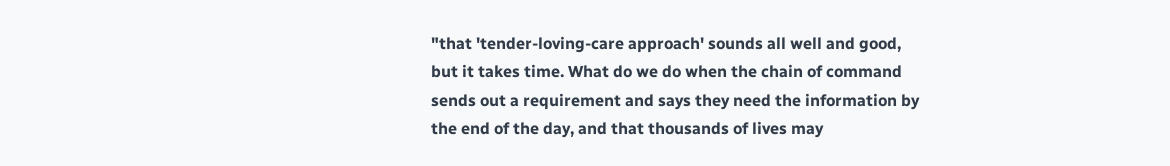"that 'tender-loving-care approach' sounds all well and good, but it takes time. What do we do when the chain of command sends out a requirement and says they need the information by the end of the day, and that thousands of lives may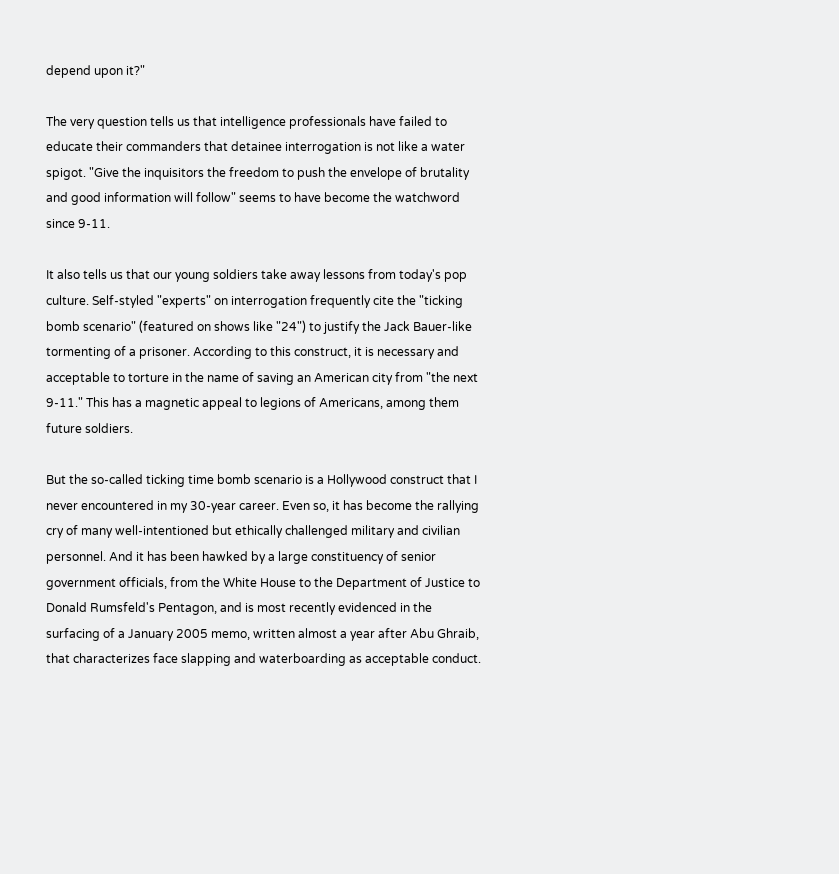depend upon it?"

The very question tells us that intelligence professionals have failed to educate their commanders that detainee interrogation is not like a water spigot. "Give the inquisitors the freedom to push the envelope of brutality and good information will follow" seems to have become the watchword since 9-11.

It also tells us that our young soldiers take away lessons from today's pop culture. Self-styled "experts" on interrogation frequently cite the "ticking bomb scenario" (featured on shows like "24") to justify the Jack Bauer-like tormenting of a prisoner. According to this construct, it is necessary and acceptable to torture in the name of saving an American city from "the next 9-11." This has a magnetic appeal to legions of Americans, among them future soldiers.

But the so-called ticking time bomb scenario is a Hollywood construct that I never encountered in my 30-year career. Even so, it has become the rallying cry of many well-intentioned but ethically challenged military and civilian personnel. And it has been hawked by a large constituency of senior government officials, from the White House to the Department of Justice to Donald Rumsfeld's Pentagon, and is most recently evidenced in the surfacing of a January 2005 memo, written almost a year after Abu Ghraib, that characterizes face slapping and waterboarding as acceptable conduct.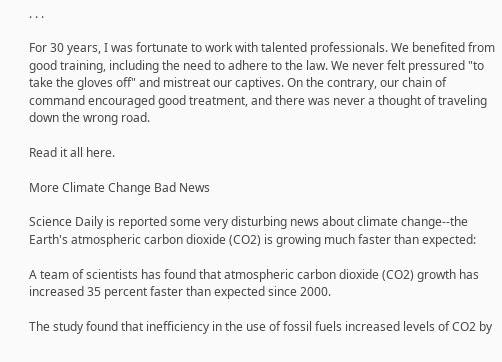. . .

For 30 years, I was fortunate to work with talented professionals. We benefited from good training, including the need to adhere to the law. We never felt pressured "to take the gloves off" and mistreat our captives. On the contrary, our chain of command encouraged good treatment, and there was never a thought of traveling down the wrong road.

Read it all here.

More Climate Change Bad News

Science Daily is reported some very disturbing news about climate change--the Earth's atmospheric carbon dioxide (CO2) is growing much faster than expected:

A team of scientists has found that atmospheric carbon dioxide (CO2) growth has increased 35 percent faster than expected since 2000.

The study found that inefficiency in the use of fossil fuels increased levels of CO2 by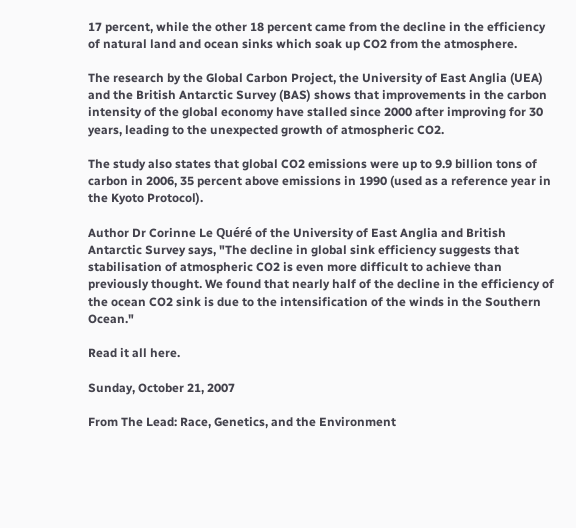17 percent, while the other 18 percent came from the decline in the efficiency of natural land and ocean sinks which soak up CO2 from the atmosphere.

The research by the Global Carbon Project, the University of East Anglia (UEA) and the British Antarctic Survey (BAS) shows that improvements in the carbon intensity of the global economy have stalled since 2000 after improving for 30 years, leading to the unexpected growth of atmospheric CO2.

The study also states that global CO2 emissions were up to 9.9 billion tons of carbon in 2006, 35 percent above emissions in 1990 (used as a reference year in the Kyoto Protocol).

Author Dr Corinne Le Quéré of the University of East Anglia and British Antarctic Survey says, "The decline in global sink efficiency suggests that stabilisation of atmospheric CO2 is even more difficult to achieve than previously thought. We found that nearly half of the decline in the efficiency of the ocean CO2 sink is due to the intensification of the winds in the Southern Ocean."

Read it all here.

Sunday, October 21, 2007

From The Lead: Race, Genetics, and the Environment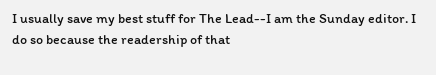I usually save my best stuff for The Lead--I am the Sunday editor. I do so because the readership of that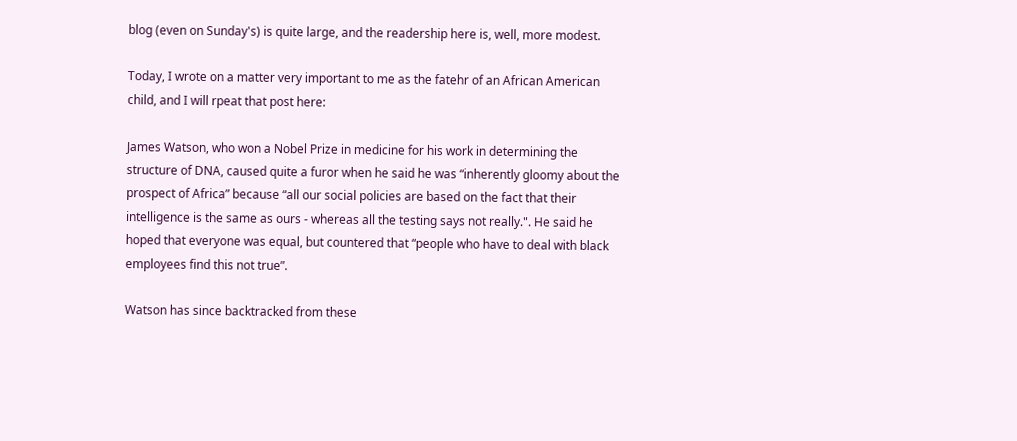blog (even on Sunday's) is quite large, and the readership here is, well, more modest.

Today, I wrote on a matter very important to me as the fatehr of an African American child, and I will rpeat that post here:

James Watson, who won a Nobel Prize in medicine for his work in determining the structure of DNA, caused quite a furor when he said he was “inherently gloomy about the prospect of Africa” because “all our social policies are based on the fact that their intelligence is the same as ours - whereas all the testing says not really.". He said he hoped that everyone was equal, but countered that “people who have to deal with black employees find this not true”.

Watson has since backtracked from these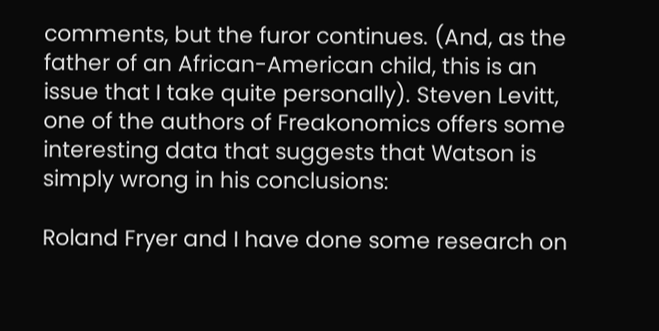comments, but the furor continues. (And, as the father of an African-American child, this is an issue that I take quite personally). Steven Levitt, one of the authors of Freakonomics offers some interesting data that suggests that Watson is simply wrong in his conclusions:

Roland Fryer and I have done some research on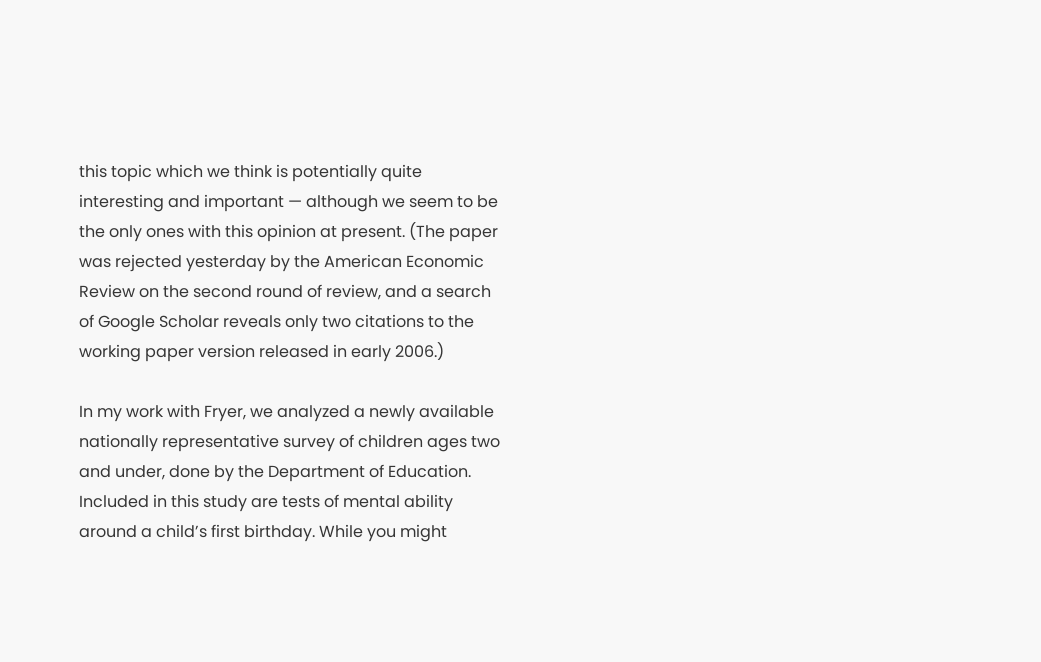this topic which we think is potentially quite interesting and important — although we seem to be the only ones with this opinion at present. (The paper was rejected yesterday by the American Economic Review on the second round of review, and a search of Google Scholar reveals only two citations to the working paper version released in early 2006.)

In my work with Fryer, we analyzed a newly available nationally representative survey of children ages two and under, done by the Department of Education. Included in this study are tests of mental ability around a child’s first birthday. While you might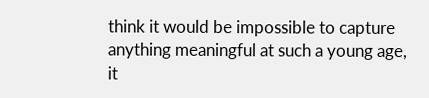think it would be impossible to capture anything meaningful at such a young age, it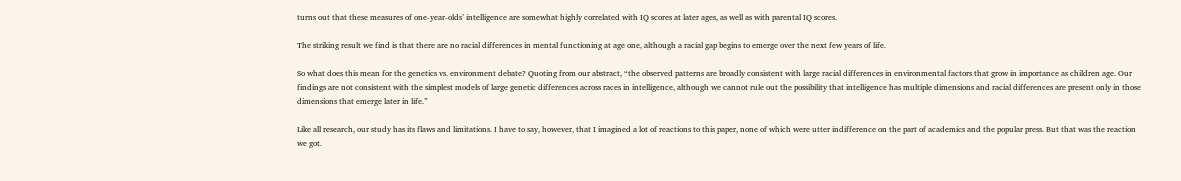turns out that these measures of one-year-olds’ intelligence are somewhat highly correlated with IQ scores at later ages, as well as with parental IQ scores.

The striking result we find is that there are no racial differences in mental functioning at age one, although a racial gap begins to emerge over the next few years of life.

So what does this mean for the genetics vs. environment debate? Quoting from our abstract, “the observed patterns are broadly consistent with large racial differences in environmental factors that grow in importance as children age. Our findings are not consistent with the simplest models of large genetic differences across races in intelligence, although we cannot rule out the possibility that intelligence has multiple dimensions and racial differences are present only in those dimensions that emerge later in life.”

Like all research, our study has its flaws and limitations. I have to say, however, that I imagined a lot of reactions to this paper, none of which were utter indifference on the part of academics and the popular press. But that was the reaction we got.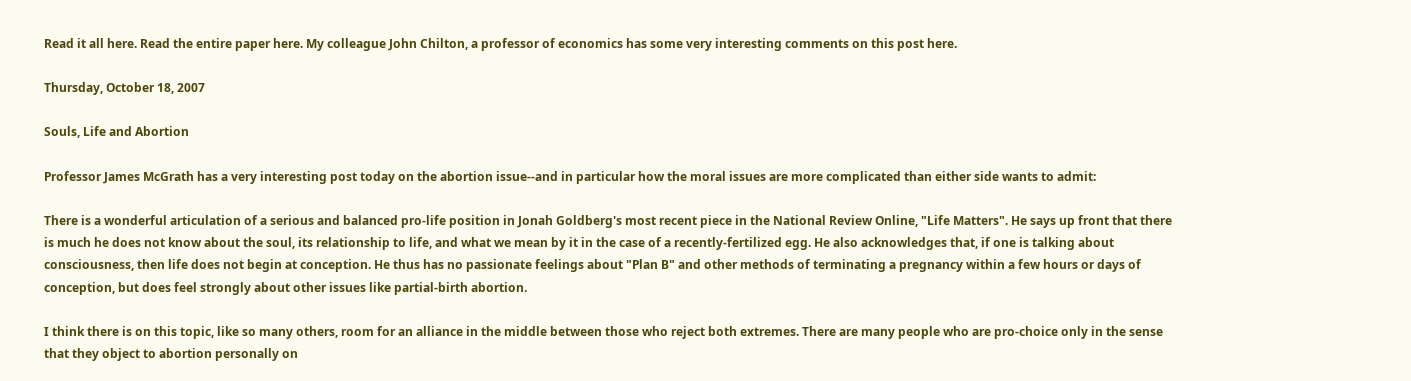Read it all here. Read the entire paper here. My colleague John Chilton, a professor of economics has some very interesting comments on this post here.

Thursday, October 18, 2007

Souls, Life and Abortion

Professor James McGrath has a very interesting post today on the abortion issue--and in particular how the moral issues are more complicated than either side wants to admit:

There is a wonderful articulation of a serious and balanced pro-life position in Jonah Goldberg's most recent piece in the National Review Online, "Life Matters". He says up front that there is much he does not know about the soul, its relationship to life, and what we mean by it in the case of a recently-fertilized egg. He also acknowledges that, if one is talking about consciousness, then life does not begin at conception. He thus has no passionate feelings about "Plan B" and other methods of terminating a pregnancy within a few hours or days of conception, but does feel strongly about other issues like partial-birth abortion.

I think there is on this topic, like so many others, room for an alliance in the middle between those who reject both extremes. There are many people who are pro-choice only in the sense that they object to abortion personally on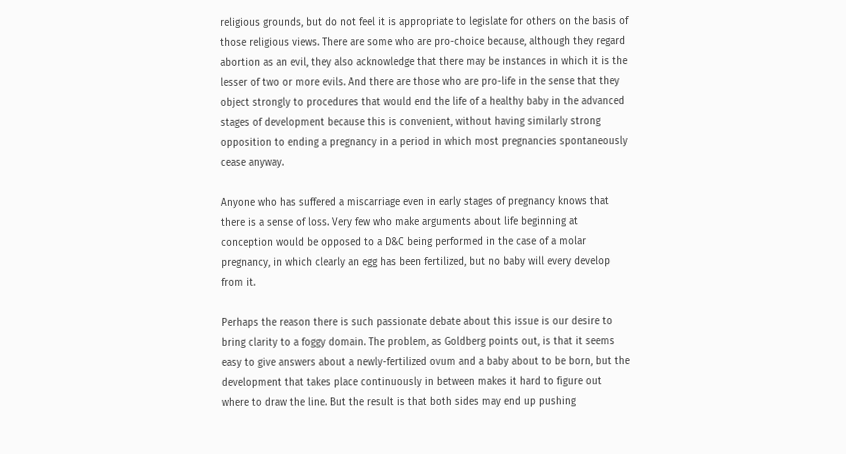religious grounds, but do not feel it is appropriate to legislate for others on the basis of those religious views. There are some who are pro-choice because, although they regard abortion as an evil, they also acknowledge that there may be instances in which it is the lesser of two or more evils. And there are those who are pro-life in the sense that they object strongly to procedures that would end the life of a healthy baby in the advanced stages of development because this is convenient, without having similarly strong opposition to ending a pregnancy in a period in which most pregnancies spontaneously cease anyway.

Anyone who has suffered a miscarriage even in early stages of pregnancy knows that there is a sense of loss. Very few who make arguments about life beginning at conception would be opposed to a D&C being performed in the case of a molar pregnancy, in which clearly an egg has been fertilized, but no baby will every develop from it.

Perhaps the reason there is such passionate debate about this issue is our desire to bring clarity to a foggy domain. The problem, as Goldberg points out, is that it seems easy to give answers about a newly-fertilized ovum and a baby about to be born, but the development that takes place continuously in between makes it hard to figure out where to draw the line. But the result is that both sides may end up pushing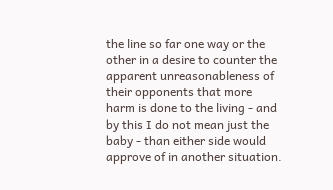the line so far one way or the other in a desire to counter the apparent unreasonableness of their opponents that more harm is done to the living - and by this I do not mean just the baby - than either side would approve of in another situation.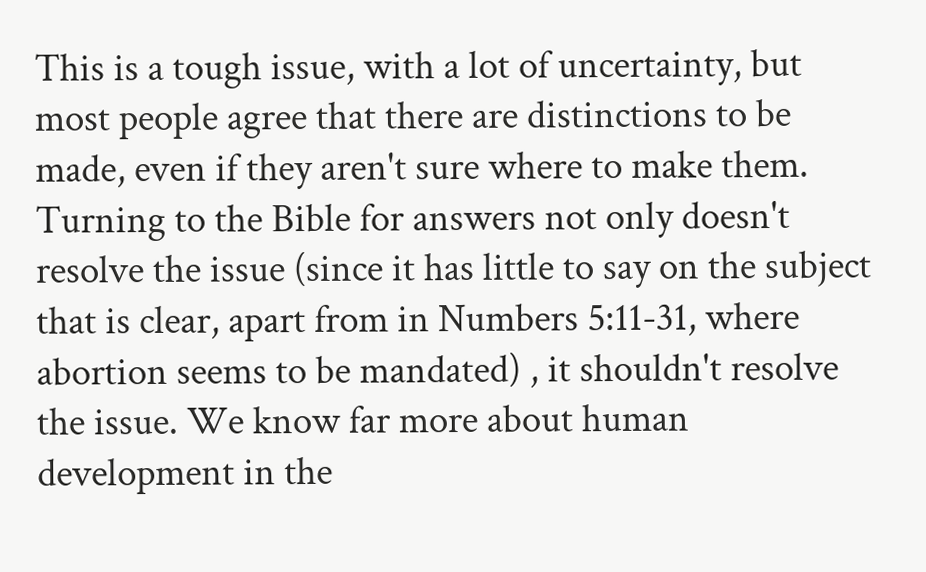This is a tough issue, with a lot of uncertainty, but most people agree that there are distinctions to be made, even if they aren't sure where to make them. Turning to the Bible for answers not only doesn't resolve the issue (since it has little to say on the subject that is clear, apart from in Numbers 5:11-31, where abortion seems to be mandated) , it shouldn't resolve the issue. We know far more about human development in the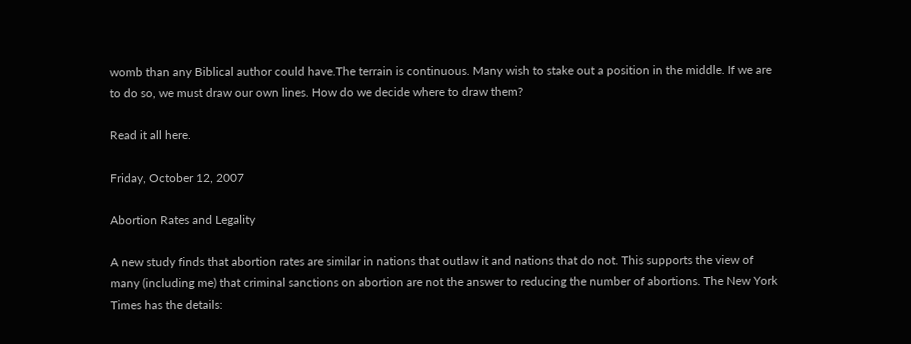womb than any Biblical author could have.The terrain is continuous. Many wish to stake out a position in the middle. If we are to do so, we must draw our own lines. How do we decide where to draw them?

Read it all here.

Friday, October 12, 2007

Abortion Rates and Legality

A new study finds that abortion rates are similar in nations that outlaw it and nations that do not. This supports the view of many (including me) that criminal sanctions on abortion are not the answer to reducing the number of abortions. The New York Times has the details: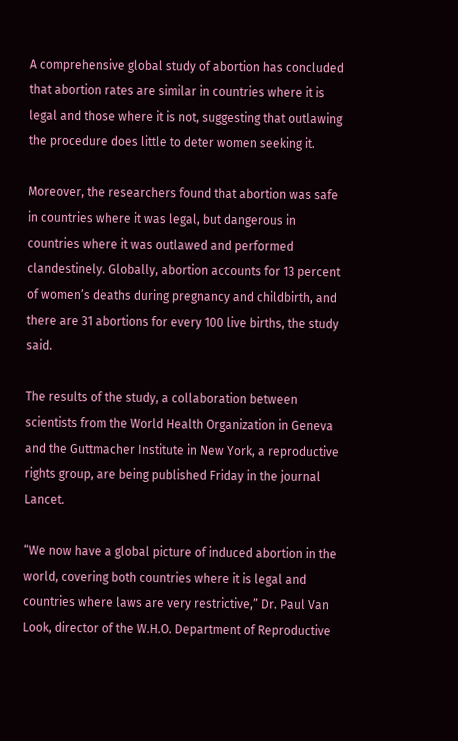A comprehensive global study of abortion has concluded that abortion rates are similar in countries where it is legal and those where it is not, suggesting that outlawing the procedure does little to deter women seeking it.

Moreover, the researchers found that abortion was safe in countries where it was legal, but dangerous in countries where it was outlawed and performed clandestinely. Globally, abortion accounts for 13 percent of women’s deaths during pregnancy and childbirth, and there are 31 abortions for every 100 live births, the study said.

The results of the study, a collaboration between scientists from the World Health Organization in Geneva and the Guttmacher Institute in New York, a reproductive rights group, are being published Friday in the journal Lancet.

“We now have a global picture of induced abortion in the world, covering both countries where it is legal and countries where laws are very restrictive,” Dr. Paul Van Look, director of the W.H.O. Department of Reproductive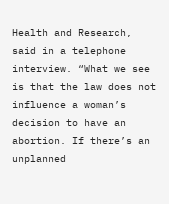Health and Research, said in a telephone interview. “What we see is that the law does not influence a woman’s decision to have an abortion. If there’s an unplanned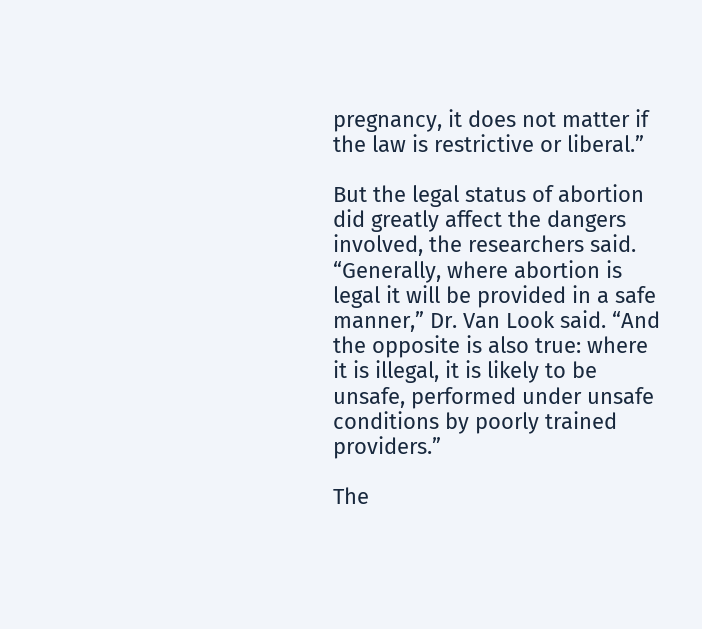pregnancy, it does not matter if the law is restrictive or liberal.”

But the legal status of abortion did greatly affect the dangers involved, the researchers said. “Generally, where abortion is legal it will be provided in a safe manner,” Dr. Van Look said. “And the opposite is also true: where it is illegal, it is likely to be unsafe, performed under unsafe conditions by poorly trained providers.”

The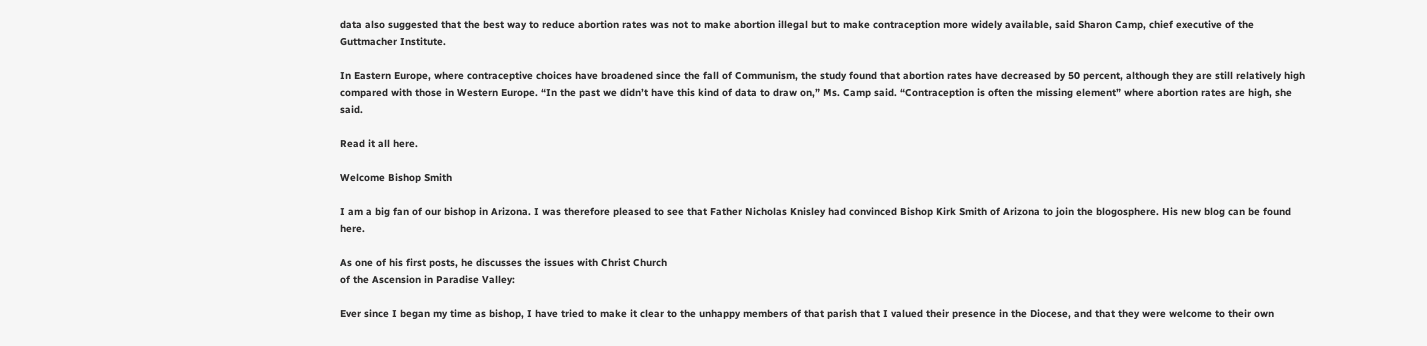data also suggested that the best way to reduce abortion rates was not to make abortion illegal but to make contraception more widely available, said Sharon Camp, chief executive of the Guttmacher Institute.

In Eastern Europe, where contraceptive choices have broadened since the fall of Communism, the study found that abortion rates have decreased by 50 percent, although they are still relatively high compared with those in Western Europe. “In the past we didn’t have this kind of data to draw on,” Ms. Camp said. “Contraception is often the missing element” where abortion rates are high, she said.

Read it all here.

Welcome Bishop Smith

I am a big fan of our bishop in Arizona. I was therefore pleased to see that Father Nicholas Knisley had convinced Bishop Kirk Smith of Arizona to join the blogosphere. His new blog can be found here.

As one of his first posts, he discusses the issues with Christ Church
of the Ascension in Paradise Valley:

Ever since I began my time as bishop, I have tried to make it clear to the unhappy members of that parish that I valued their presence in the Diocese, and that they were welcome to their own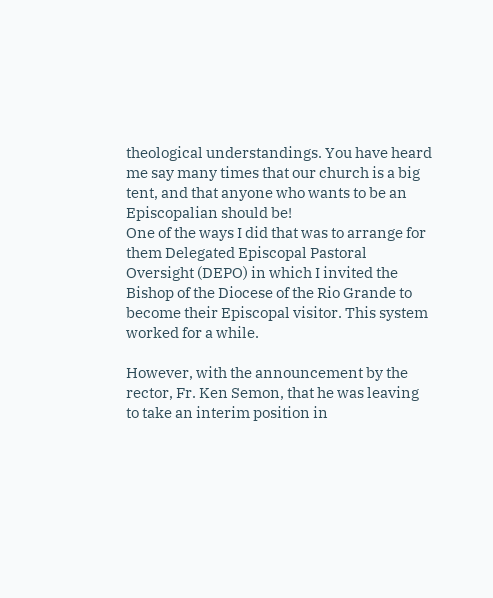theological understandings. You have heard me say many times that our church is a big tent, and that anyone who wants to be an Episcopalian should be!
One of the ways I did that was to arrange for them Delegated Episcopal Pastoral Oversight (DEPO) in which I invited the Bishop of the Diocese of the Rio Grande to become their Episcopal visitor. This system worked for a while.

However, with the announcement by the rector, Fr. Ken Semon, that he was leaving to take an interim position in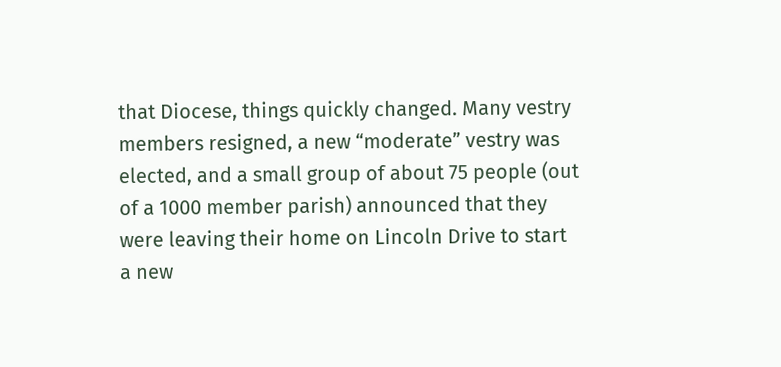that Diocese, things quickly changed. Many vestry members resigned, a new “moderate” vestry was elected, and a small group of about 75 people (out of a 1000 member parish) announced that they were leaving their home on Lincoln Drive to start a new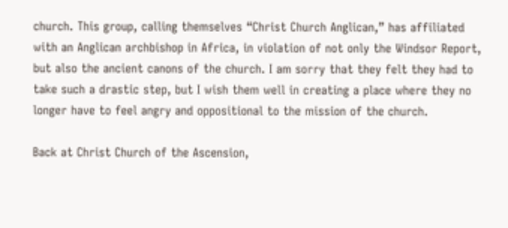church. This group, calling themselves “Christ Church Anglican,” has affiliated with an Anglican archbishop in Africa, in violation of not only the Windsor Report, but also the ancient canons of the church. I am sorry that they felt they had to take such a drastic step, but I wish them well in creating a place where they no longer have to feel angry and oppositional to the mission of the church.

Back at Christ Church of the Ascension,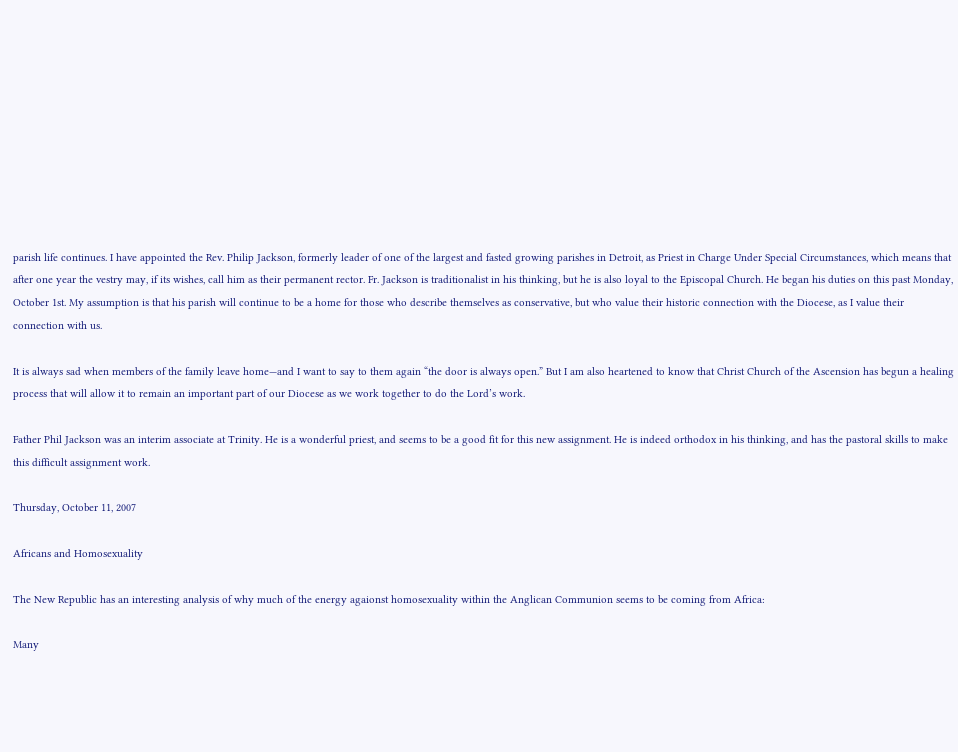parish life continues. I have appointed the Rev. Philip Jackson, formerly leader of one of the largest and fasted growing parishes in Detroit, as Priest in Charge Under Special Circumstances, which means that after one year the vestry may, if its wishes, call him as their permanent rector. Fr. Jackson is traditionalist in his thinking, but he is also loyal to the Episcopal Church. He began his duties on this past Monday, October 1st. My assumption is that his parish will continue to be a home for those who describe themselves as conservative, but who value their historic connection with the Diocese, as I value their connection with us.

It is always sad when members of the family leave home—and I want to say to them again “the door is always open.” But I am also heartened to know that Christ Church of the Ascension has begun a healing process that will allow it to remain an important part of our Diocese as we work together to do the Lord’s work.

Father Phil Jackson was an interim associate at Trinity. He is a wonderful priest, and seems to be a good fit for this new assignment. He is indeed orthodox in his thinking, and has the pastoral skills to make this difficult assignment work.

Thursday, October 11, 2007

Africans and Homosexuality

The New Republic has an interesting analysis of why much of the energy agaionst homosexuality within the Anglican Communion seems to be coming from Africa:

Many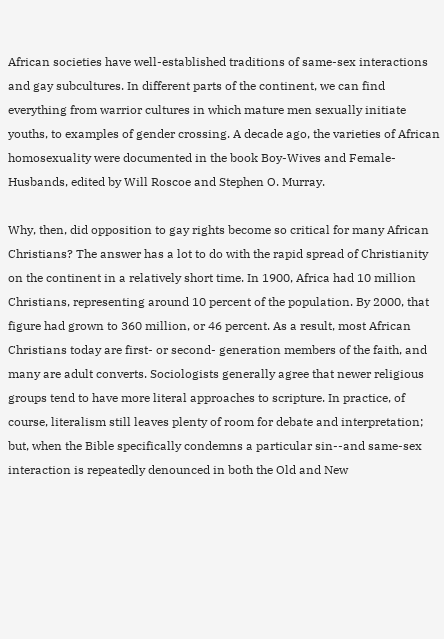African societies have well-established traditions of same-sex interactions and gay subcultures. In different parts of the continent, we can find everything from warrior cultures in which mature men sexually initiate youths, to examples of gender crossing. A decade ago, the varieties of African homosexuality were documented in the book Boy-Wives and Female-Husbands, edited by Will Roscoe and Stephen O. Murray.

Why, then, did opposition to gay rights become so critical for many African Christians? The answer has a lot to do with the rapid spread of Christianity on the continent in a relatively short time. In 1900, Africa had 10 million Christians, representing around 10 percent of the population. By 2000, that figure had grown to 360 million, or 46 percent. As a result, most African Christians today are first- or second- generation members of the faith, and many are adult converts. Sociologists generally agree that newer religious groups tend to have more literal approaches to scripture. In practice, of course, literalism still leaves plenty of room for debate and interpretation; but, when the Bible specifically condemns a particular sin--and same-sex interaction is repeatedly denounced in both the Old and New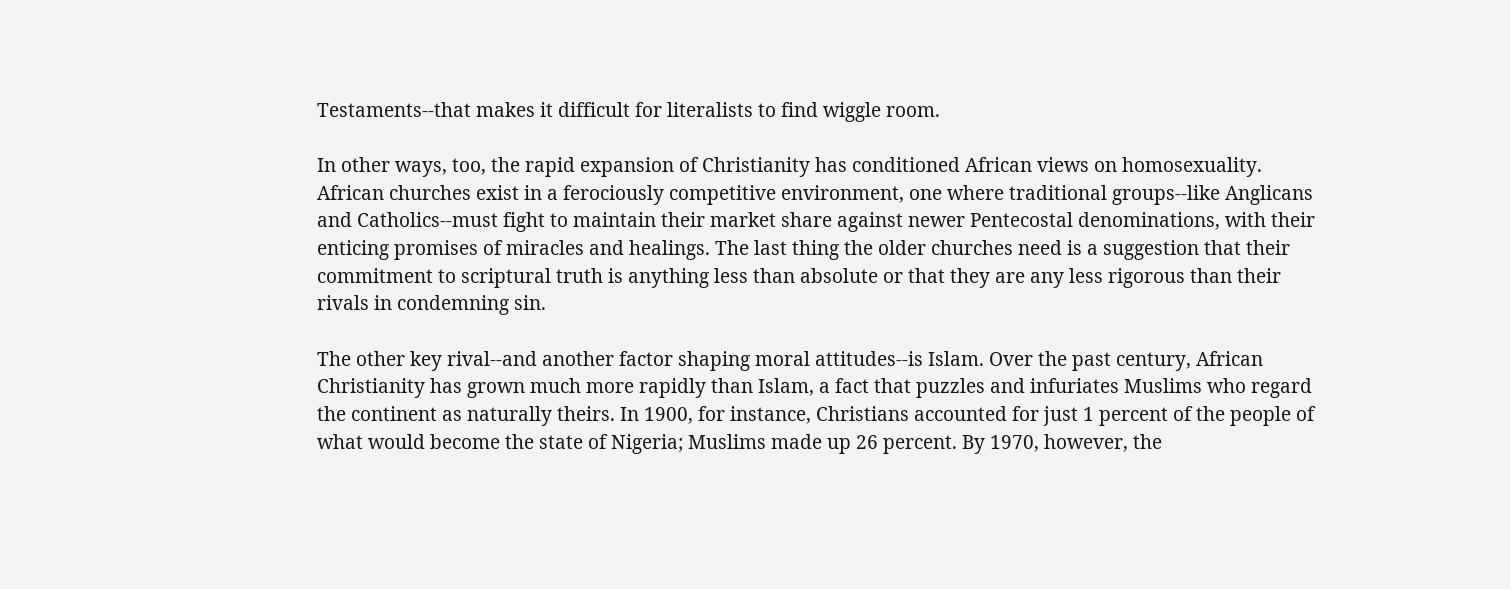Testaments--that makes it difficult for literalists to find wiggle room.

In other ways, too, the rapid expansion of Christianity has conditioned African views on homosexuality. African churches exist in a ferociously competitive environment, one where traditional groups--like Anglicans and Catholics--must fight to maintain their market share against newer Pentecostal denominations, with their enticing promises of miracles and healings. The last thing the older churches need is a suggestion that their commitment to scriptural truth is anything less than absolute or that they are any less rigorous than their rivals in condemning sin.

The other key rival--and another factor shaping moral attitudes--is Islam. Over the past century, African Christianity has grown much more rapidly than Islam, a fact that puzzles and infuriates Muslims who regard the continent as naturally theirs. In 1900, for instance, Christians accounted for just 1 percent of the people of what would become the state of Nigeria; Muslims made up 26 percent. By 1970, however, the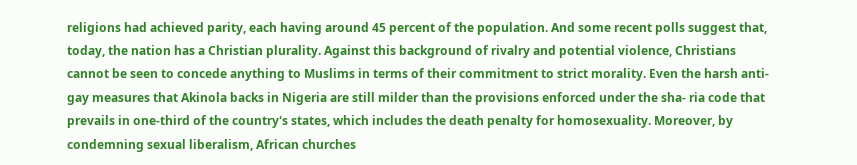religions had achieved parity, each having around 45 percent of the population. And some recent polls suggest that, today, the nation has a Christian plurality. Against this background of rivalry and potential violence, Christians cannot be seen to concede anything to Muslims in terms of their commitment to strict morality. Even the harsh anti-gay measures that Akinola backs in Nigeria are still milder than the provisions enforced under the sha- ria code that prevails in one-third of the country's states, which includes the death penalty for homosexuality. Moreover, by condemning sexual liberalism, African churches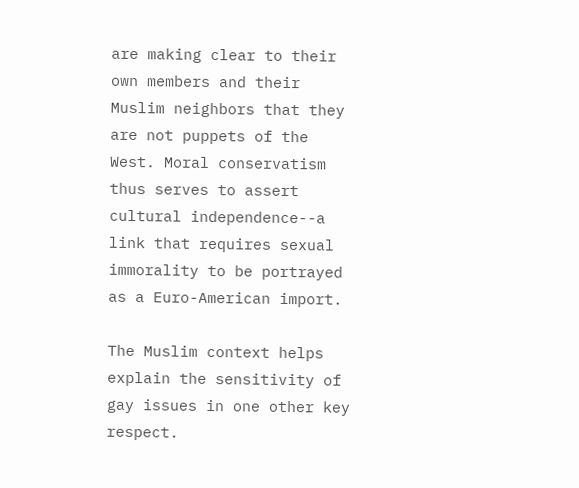are making clear to their own members and their Muslim neighbors that they are not puppets of the West. Moral conservatism thus serves to assert cultural independence--a link that requires sexual immorality to be portrayed as a Euro-American import.

The Muslim context helps explain the sensitivity of gay issues in one other key respect.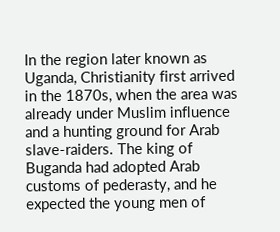In the region later known as Uganda, Christianity first arrived in the 1870s, when the area was already under Muslim influence and a hunting ground for Arab slave-raiders. The king of Buganda had adopted Arab customs of pederasty, and he expected the young men of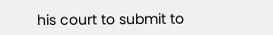his court to submit to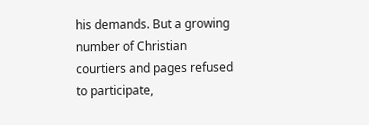his demands. But a growing number of Christian courtiers and pages refused to participate,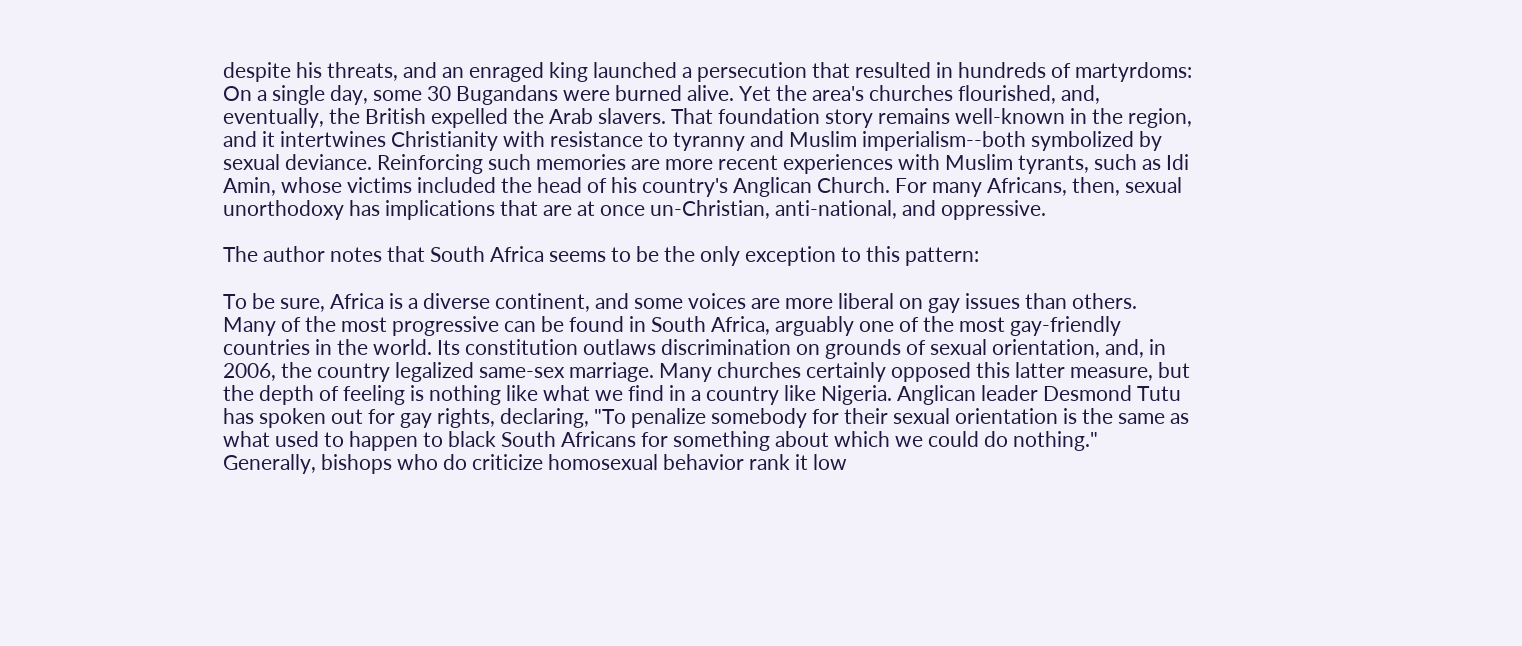despite his threats, and an enraged king launched a persecution that resulted in hundreds of martyrdoms: On a single day, some 30 Bugandans were burned alive. Yet the area's churches flourished, and, eventually, the British expelled the Arab slavers. That foundation story remains well-known in the region, and it intertwines Christianity with resistance to tyranny and Muslim imperialism--both symbolized by sexual deviance. Reinforcing such memories are more recent experiences with Muslim tyrants, such as Idi Amin, whose victims included the head of his country's Anglican Church. For many Africans, then, sexual unorthodoxy has implications that are at once un-Christian, anti-national, and oppressive.

The author notes that South Africa seems to be the only exception to this pattern:

To be sure, Africa is a diverse continent, and some voices are more liberal on gay issues than others. Many of the most progressive can be found in South Africa, arguably one of the most gay-friendly countries in the world. Its constitution outlaws discrimination on grounds of sexual orientation, and, in 2006, the country legalized same-sex marriage. Many churches certainly opposed this latter measure, but the depth of feeling is nothing like what we find in a country like Nigeria. Anglican leader Desmond Tutu has spoken out for gay rights, declaring, "To penalize somebody for their sexual orientation is the same as what used to happen to black South Africans for something about which we could do nothing." Generally, bishops who do criticize homosexual behavior rank it low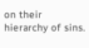on their hierarchy of sins.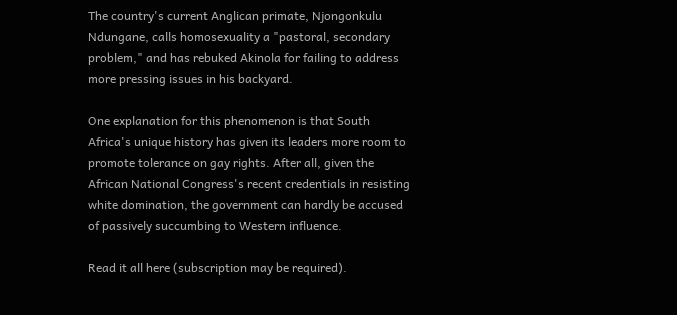The country's current Anglican primate, Njongonkulu Ndungane, calls homosexuality a "pastoral, secondary problem," and has rebuked Akinola for failing to address more pressing issues in his backyard.

One explanation for this phenomenon is that South Africa's unique history has given its leaders more room to promote tolerance on gay rights. After all, given the African National Congress's recent credentials in resisting white domination, the government can hardly be accused of passively succumbing to Western influence.

Read it all here (subscription may be required).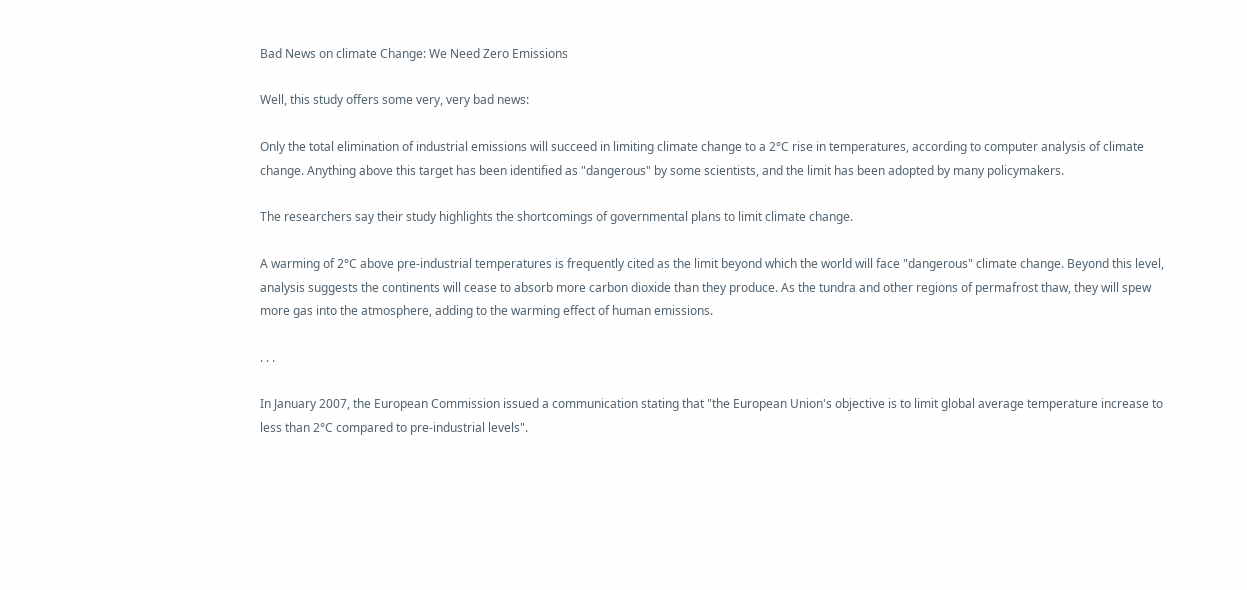Bad News on climate Change: We Need Zero Emissions

Well, this study offers some very, very bad news:

Only the total elimination of industrial emissions will succeed in limiting climate change to a 2°C rise in temperatures, according to computer analysis of climate change. Anything above this target has been identified as "dangerous" by some scientists, and the limit has been adopted by many policymakers.

The researchers say their study highlights the shortcomings of governmental plans to limit climate change.

A warming of 2°C above pre-industrial temperatures is frequently cited as the limit beyond which the world will face "dangerous" climate change. Beyond this level, analysis suggests the continents will cease to absorb more carbon dioxide than they produce. As the tundra and other regions of permafrost thaw, they will spew more gas into the atmosphere, adding to the warming effect of human emissions.

. . .

In January 2007, the European Commission issued a communication stating that "the European Union's objective is to limit global average temperature increase to less than 2°C compared to pre-industrial levels".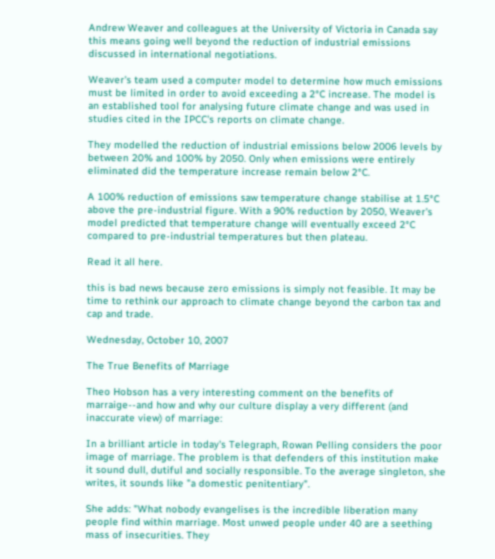Andrew Weaver and colleagues at the University of Victoria in Canada say this means going well beyond the reduction of industrial emissions discussed in international negotiations.

Weaver's team used a computer model to determine how much emissions must be limited in order to avoid exceeding a 2°C increase. The model is an established tool for analysing future climate change and was used in studies cited in the IPCC's reports on climate change.

They modelled the reduction of industrial emissions below 2006 levels by between 20% and 100% by 2050. Only when emissions were entirely eliminated did the temperature increase remain below 2°C.

A 100% reduction of emissions saw temperature change stabilise at 1.5°C above the pre-industrial figure. With a 90% reduction by 2050, Weaver's model predicted that temperature change will eventually exceed 2°C compared to pre-industrial temperatures but then plateau.

Read it all here.

this is bad news because zero emissions is simply not feasible. It may be time to rethink our approach to climate change beyond the carbon tax and cap and trade.

Wednesday, October 10, 2007

The True Benefits of Marriage

Theo Hobson has a very interesting comment on the benefits of marraige--and how and why our culture display a very different (and inaccurate view) of marriage:

In a brilliant article in today's Telegraph, Rowan Pelling considers the poor image of marriage. The problem is that defenders of this institution make it sound dull, dutiful and socially responsible. To the average singleton, she writes, it sounds like "a domestic penitentiary".

She adds: "What nobody evangelises is the incredible liberation many people find within marriage. Most unwed people under 40 are a seething mass of insecurities. They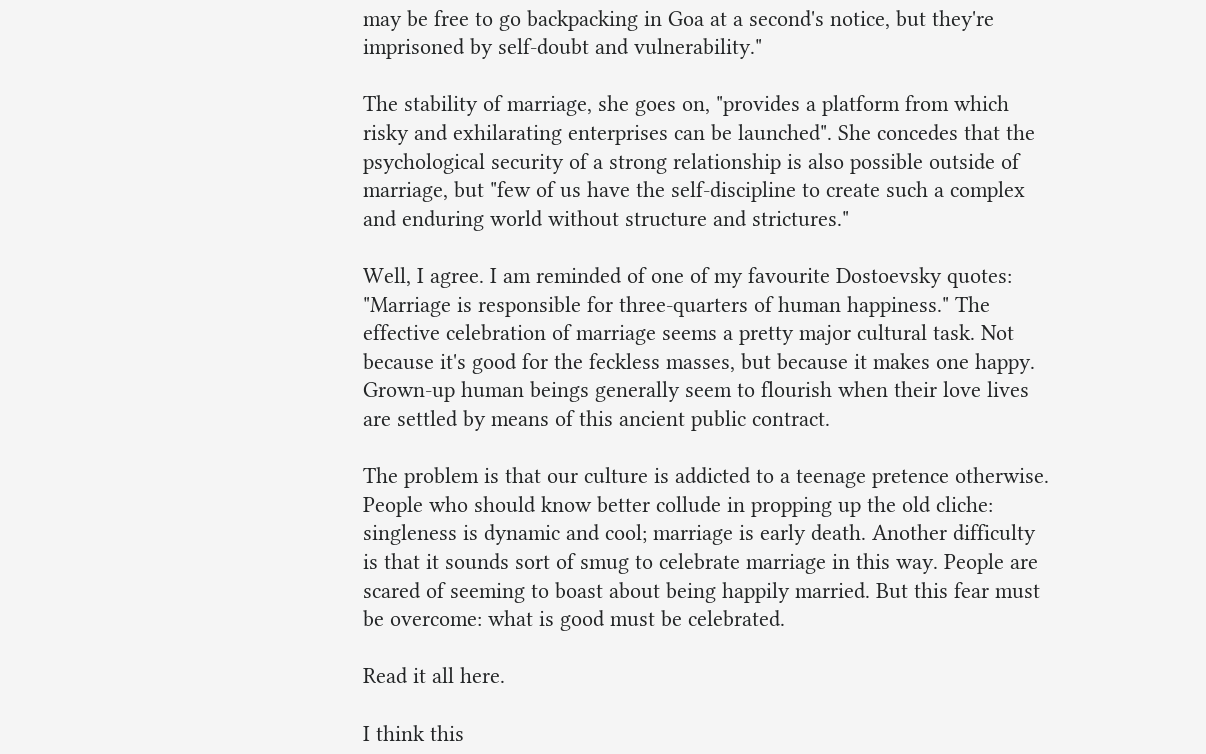may be free to go backpacking in Goa at a second's notice, but they're imprisoned by self-doubt and vulnerability."

The stability of marriage, she goes on, "provides a platform from which risky and exhilarating enterprises can be launched". She concedes that the psychological security of a strong relationship is also possible outside of marriage, but "few of us have the self-discipline to create such a complex and enduring world without structure and strictures."

Well, I agree. I am reminded of one of my favourite Dostoevsky quotes: "Marriage is responsible for three-quarters of human happiness." The effective celebration of marriage seems a pretty major cultural task. Not because it's good for the feckless masses, but because it makes one happy. Grown-up human beings generally seem to flourish when their love lives are settled by means of this ancient public contract.

The problem is that our culture is addicted to a teenage pretence otherwise. People who should know better collude in propping up the old cliche: singleness is dynamic and cool; marriage is early death. Another difficulty is that it sounds sort of smug to celebrate marriage in this way. People are scared of seeming to boast about being happily married. But this fear must be overcome: what is good must be celebrated.

Read it all here.

I think this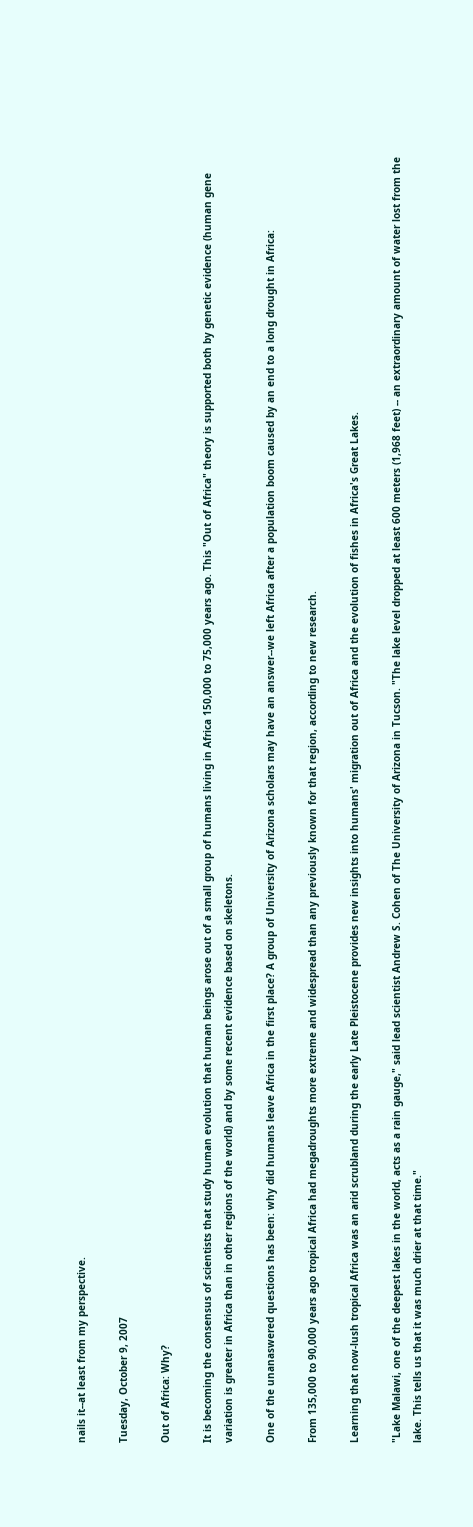nails it--at least from my perspective.

Tuesday, October 9, 2007

Out of Africa: Why?

It is becoming the consensus of scientists that study human evolution that human beings arose out of a small group of humans living in Africa 150,000 to 75,000 years ago. This "Out of Africa" theory is supported both by genetic evidence (human gene variation is greater in Africa than in other regions of the world) and by some recent evidence based on skeletons.

One of the unanaswered questions has been: why did humans leave Africa in the first place? A group of University of Arizona scholars may have an answer--we left Africa after a population boom caused by an end to a long drought in Africa:

From 135,000 to 90,000 years ago tropical Africa had megadroughts more extreme and widespread than any previously known for that region, according to new research.

Learning that now-lush tropical Africa was an arid scrubland during the early Late Pleistocene provides new insights into humans' migration out of Africa and the evolution of fishes in Africa's Great Lakes.

"Lake Malawi, one of the deepest lakes in the world, acts as a rain gauge," said lead scientist Andrew S. Cohen of The University of Arizona in Tucson. "The lake level dropped at least 600 meters (1,968 feet) -- an extraordinary amount of water lost from the lake. This tells us that it was much drier at that time."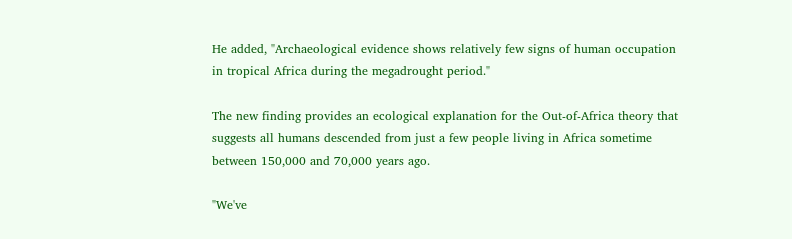He added, "Archaeological evidence shows relatively few signs of human occupation in tropical Africa during the megadrought period."

The new finding provides an ecological explanation for the Out-of-Africa theory that suggests all humans descended from just a few people living in Africa sometime between 150,000 and 70,000 years ago.

"We've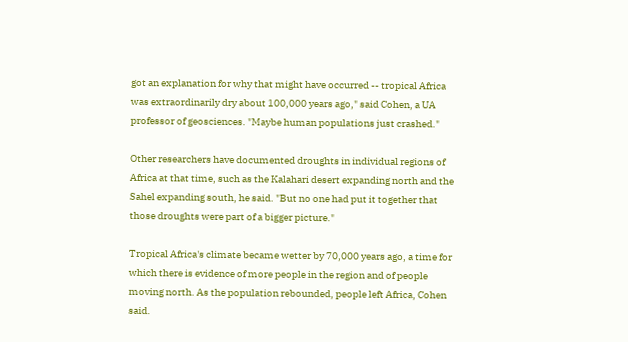got an explanation for why that might have occurred -- tropical Africa was extraordinarily dry about 100,000 years ago," said Cohen, a UA professor of geosciences. "Maybe human populations just crashed."

Other researchers have documented droughts in individual regions of Africa at that time, such as the Kalahari desert expanding north and the Sahel expanding south, he said. "But no one had put it together that those droughts were part of a bigger picture."

Tropical Africa's climate became wetter by 70,000 years ago, a time for which there is evidence of more people in the region and of people moving north. As the population rebounded, people left Africa, Cohen said.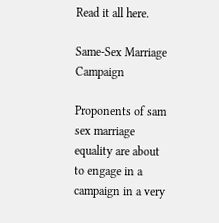Read it all here.

Same-Sex Marriage Campaign

Proponents of sam sex marriage equality are about to engage in a campaign in a very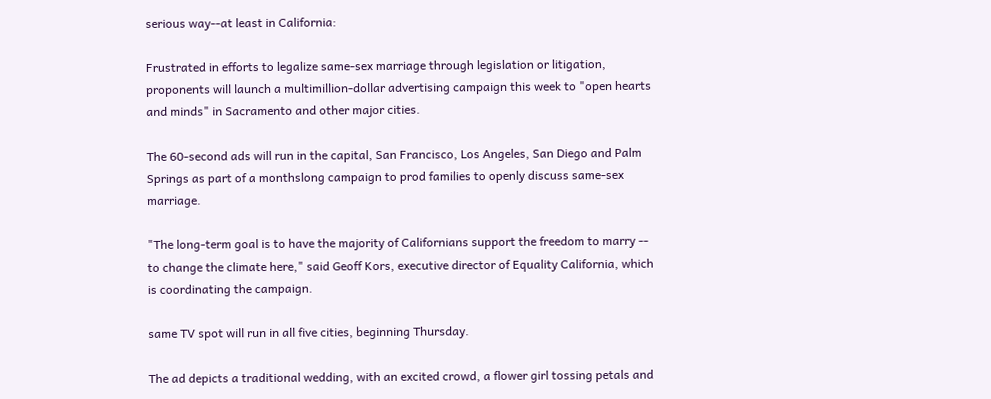serious way--at least in California:

Frustrated in efforts to legalize same-sex marriage through legislation or litigation, proponents will launch a multimillion-dollar advertising campaign this week to "open hearts and minds" in Sacramento and other major cities.

The 60-second ads will run in the capital, San Francisco, Los Angeles, San Diego and Palm Springs as part of a monthslong campaign to prod families to openly discuss same-sex marriage.

"The long-term goal is to have the majority of Californians support the freedom to marry -- to change the climate here," said Geoff Kors, executive director of Equality California, which is coordinating the campaign.

same TV spot will run in all five cities, beginning Thursday.

The ad depicts a traditional wedding, with an excited crowd, a flower girl tossing petals and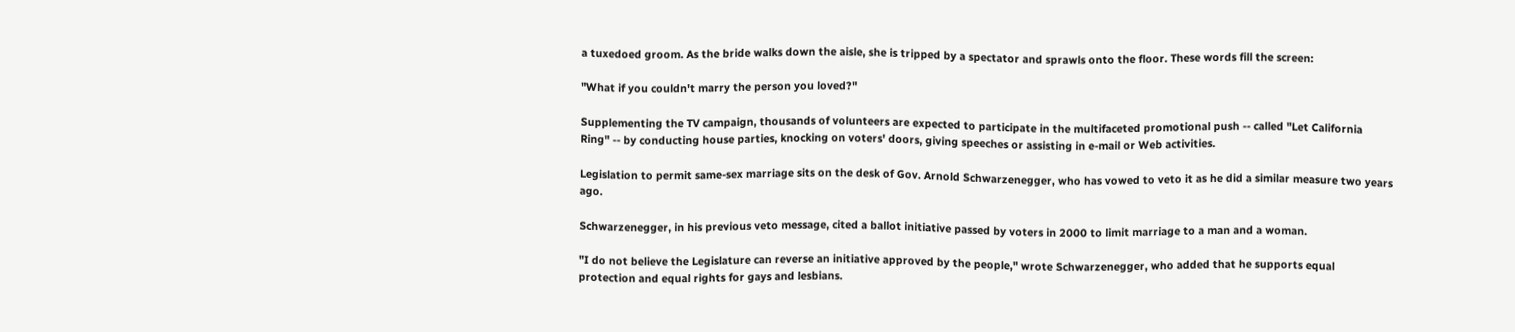a tuxedoed groom. As the bride walks down the aisle, she is tripped by a spectator and sprawls onto the floor. These words fill the screen:

"What if you couldn't marry the person you loved?"

Supplementing the TV campaign, thousands of volunteers are expected to participate in the multifaceted promotional push -- called "Let California Ring" -- by conducting house parties, knocking on voters' doors, giving speeches or assisting in e-mail or Web activities.

Legislation to permit same-sex marriage sits on the desk of Gov. Arnold Schwarzenegger, who has vowed to veto it as he did a similar measure two years ago.

Schwarzenegger, in his previous veto message, cited a ballot initiative passed by voters in 2000 to limit marriage to a man and a woman.

"I do not believe the Legislature can reverse an initiative approved by the people," wrote Schwarzenegger, who added that he supports equal protection and equal rights for gays and lesbians.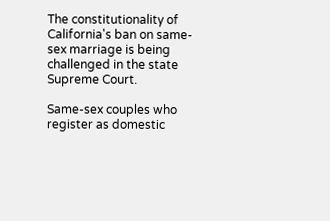The constitutionality of California's ban on same-sex marriage is being challenged in the state Supreme Court.

Same-sex couples who register as domestic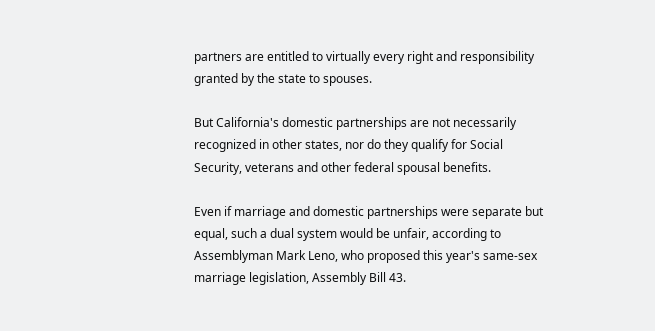partners are entitled to virtually every right and responsibility granted by the state to spouses.

But California's domestic partnerships are not necessarily recognized in other states, nor do they qualify for Social Security, veterans and other federal spousal benefits.

Even if marriage and domestic partnerships were separate but equal, such a dual system would be unfair, according to Assemblyman Mark Leno, who proposed this year's same-sex marriage legislation, Assembly Bill 43.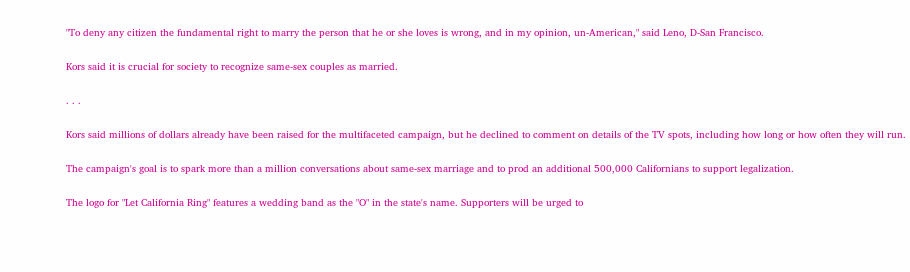"To deny any citizen the fundamental right to marry the person that he or she loves is wrong, and in my opinion, un-American," said Leno, D-San Francisco.

Kors said it is crucial for society to recognize same-sex couples as married.

. . .

Kors said millions of dollars already have been raised for the multifaceted campaign, but he declined to comment on details of the TV spots, including how long or how often they will run.

The campaign's goal is to spark more than a million conversations about same-sex marriage and to prod an additional 500,000 Californians to support legalization.

The logo for "Let California Ring" features a wedding band as the "O" in the state's name. Supporters will be urged to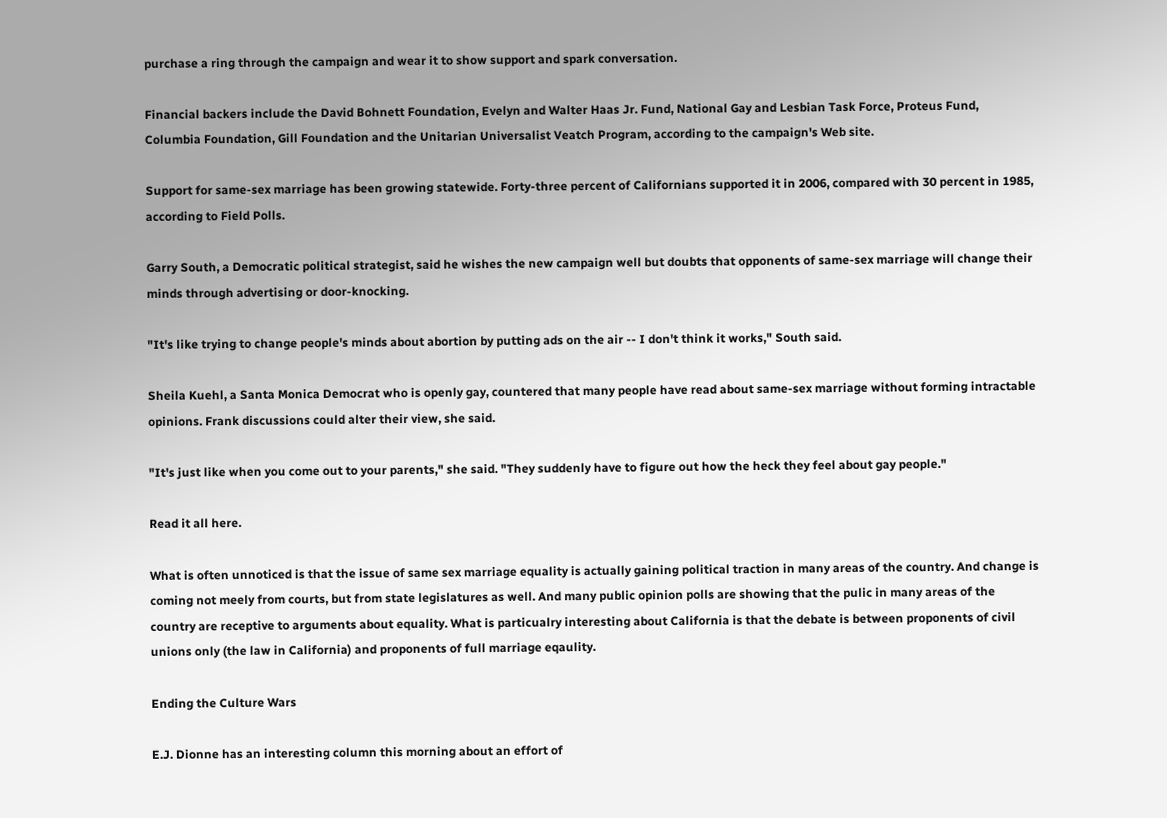purchase a ring through the campaign and wear it to show support and spark conversation.

Financial backers include the David Bohnett Foundation, Evelyn and Walter Haas Jr. Fund, National Gay and Lesbian Task Force, Proteus Fund, Columbia Foundation, Gill Foundation and the Unitarian Universalist Veatch Program, according to the campaign's Web site.

Support for same-sex marriage has been growing statewide. Forty-three percent of Californians supported it in 2006, compared with 30 percent in 1985, according to Field Polls.

Garry South, a Democratic political strategist, said he wishes the new campaign well but doubts that opponents of same-sex marriage will change their minds through advertising or door-knocking.

"It's like trying to change people's minds about abortion by putting ads on the air -- I don't think it works," South said.

Sheila Kuehl, a Santa Monica Democrat who is openly gay, countered that many people have read about same-sex marriage without forming intractable opinions. Frank discussions could alter their view, she said.

"It's just like when you come out to your parents," she said. "They suddenly have to figure out how the heck they feel about gay people."

Read it all here.

What is often unnoticed is that the issue of same sex marriage equality is actually gaining political traction in many areas of the country. And change is coming not meely from courts, but from state legislatures as well. And many public opinion polls are showing that the pulic in many areas of the country are receptive to arguments about equality. What is particualry interesting about California is that the debate is between proponents of civil unions only (the law in California) and proponents of full marriage eqaulity.

Ending the Culture Wars

E.J. Dionne has an interesting column this morning about an effort of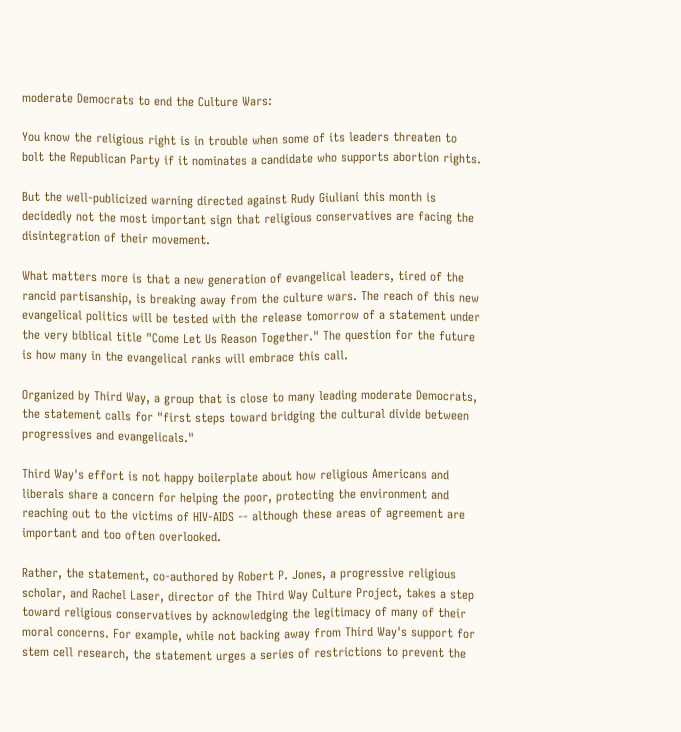moderate Democrats to end the Culture Wars:

You know the religious right is in trouble when some of its leaders threaten to bolt the Republican Party if it nominates a candidate who supports abortion rights.

But the well-publicized warning directed against Rudy Giuliani this month is decidedly not the most important sign that religious conservatives are facing the disintegration of their movement.

What matters more is that a new generation of evangelical leaders, tired of the rancid partisanship, is breaking away from the culture wars. The reach of this new evangelical politics will be tested with the release tomorrow of a statement under the very biblical title "Come Let Us Reason Together." The question for the future is how many in the evangelical ranks will embrace this call.

Organized by Third Way, a group that is close to many leading moderate Democrats, the statement calls for "first steps toward bridging the cultural divide between progressives and evangelicals."

Third Way's effort is not happy boilerplate about how religious Americans and liberals share a concern for helping the poor, protecting the environment and reaching out to the victims of HIV-AIDS -- although these areas of agreement are important and too often overlooked.

Rather, the statement, co-authored by Robert P. Jones, a progressive religious scholar, and Rachel Laser, director of the Third Way Culture Project, takes a step toward religious conservatives by acknowledging the legitimacy of many of their moral concerns. For example, while not backing away from Third Way's support for stem cell research, the statement urges a series of restrictions to prevent the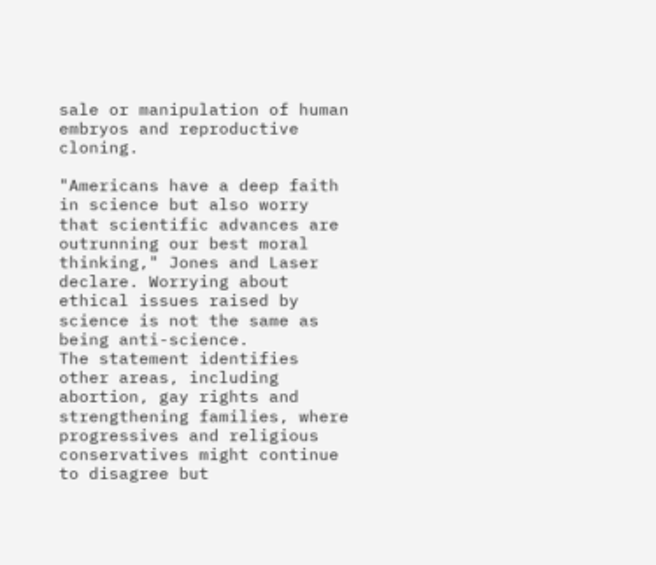sale or manipulation of human embryos and reproductive cloning.

"Americans have a deep faith in science but also worry that scientific advances are outrunning our best moral thinking," Jones and Laser declare. Worrying about ethical issues raised by science is not the same as being anti-science.
The statement identifies other areas, including abortion, gay rights and strengthening families, where progressives and religious conservatives might continue to disagree but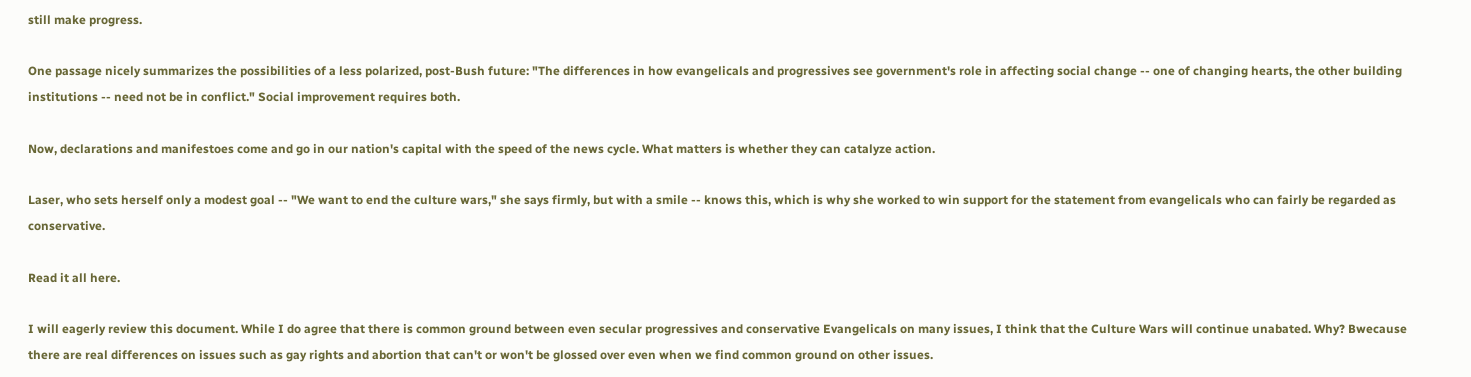still make progress.

One passage nicely summarizes the possibilities of a less polarized, post-Bush future: "The differences in how evangelicals and progressives see government's role in affecting social change -- one of changing hearts, the other building institutions -- need not be in conflict." Social improvement requires both.

Now, declarations and manifestoes come and go in our nation's capital with the speed of the news cycle. What matters is whether they can catalyze action.

Laser, who sets herself only a modest goal -- "We want to end the culture wars," she says firmly, but with a smile -- knows this, which is why she worked to win support for the statement from evangelicals who can fairly be regarded as conservative.

Read it all here.

I will eagerly review this document. While I do agree that there is common ground between even secular progressives and conservative Evangelicals on many issues, I think that the Culture Wars will continue unabated. Why? Bwecause there are real differences on issues such as gay rights and abortion that can't or won't be glossed over even when we find common ground on other issues.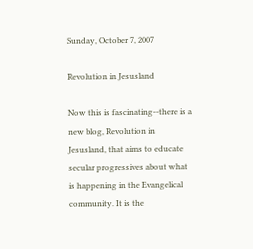Sunday, October 7, 2007

Revolution in Jesusland

Now this is fascinating--there is a new blog, Revolution in Jesusland, that aims to educate secular progressives about what is happening in the Evangelical community. It is the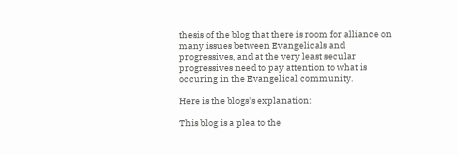thesis of the blog that there is room for alliance on many issues between Evangelicals and progressives, and at the very least secular progressives need to pay attention to what is occuring in the Evangelical community.

Here is the blogs's explanation:

This blog is a plea to the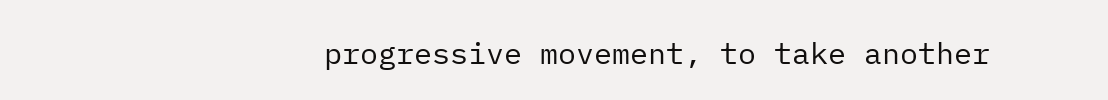progressive movement, to take another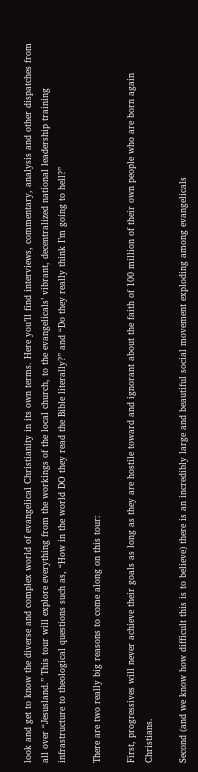look and get to know the diverse and complex world of evangelical Christianity in its own terms. Here you’ll find interviews, commentary, analysis and other dispatches from all over “Jesusland.” This tour will explore everything from the workings of the local church, to the evangelicals’ vibrant, decentralized national leadership training infrastructure to theological questions such as, “How in the world DO they read the Bible literally?” and “Do they really think I’m going to hell?”

There are two really big reasons to come along on this tour:

First, progressives will never achieve their goals as long as they are hostile toward and ignorant about the faith of 100 million of their own people who are born again Christians.

Second (and we know how difficult this is to believe) there is an incredibly large and beautiful social movement exploding among evangelicals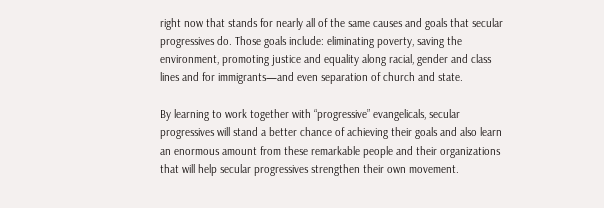right now that stands for nearly all of the same causes and goals that secular progressives do. Those goals include: eliminating poverty, saving the environment, promoting justice and equality along racial, gender and class lines and for immigrants—and even separation of church and state.

By learning to work together with “progressive” evangelicals, secular progressives will stand a better chance of achieving their goals and also learn an enormous amount from these remarkable people and their organizations that will help secular progressives strengthen their own movement.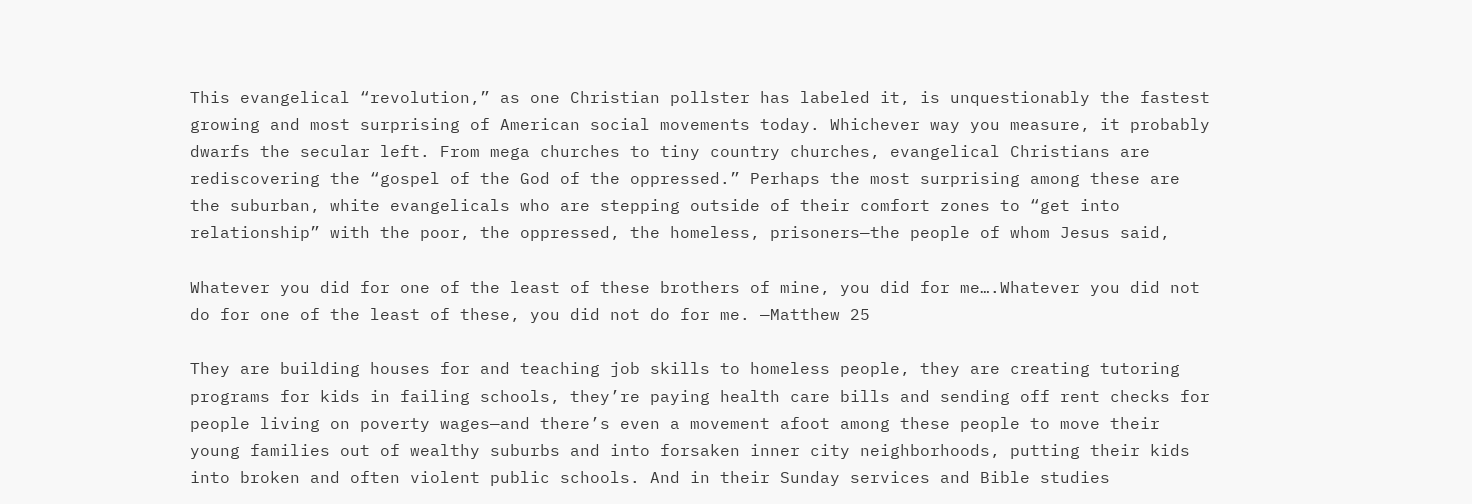This evangelical “revolution,” as one Christian pollster has labeled it, is unquestionably the fastest growing and most surprising of American social movements today. Whichever way you measure, it probably dwarfs the secular left. From mega churches to tiny country churches, evangelical Christians are rediscovering the “gospel of the God of the oppressed.” Perhaps the most surprising among these are the suburban, white evangelicals who are stepping outside of their comfort zones to “get into relationship” with the poor, the oppressed, the homeless, prisoners—the people of whom Jesus said,

Whatever you did for one of the least of these brothers of mine, you did for me….Whatever you did not do for one of the least of these, you did not do for me. —Matthew 25

They are building houses for and teaching job skills to homeless people, they are creating tutoring programs for kids in failing schools, they’re paying health care bills and sending off rent checks for people living on poverty wages—and there’s even a movement afoot among these people to move their young families out of wealthy suburbs and into forsaken inner city neighborhoods, putting their kids into broken and often violent public schools. And in their Sunday services and Bible studies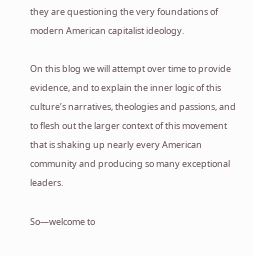they are questioning the very foundations of modern American capitalist ideology.

On this blog we will attempt over time to provide evidence, and to explain the inner logic of this culture’s narratives, theologies and passions, and to flesh out the larger context of this movement that is shaking up nearly every American community and producing so many exceptional leaders.

So—welcome to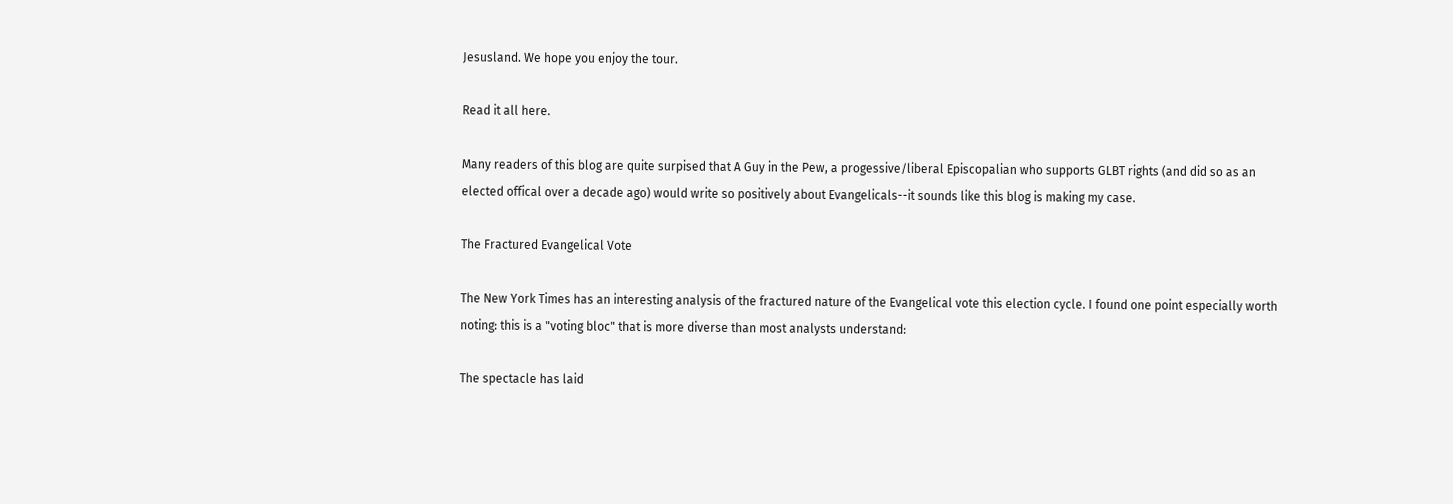Jesusland. We hope you enjoy the tour.

Read it all here.

Many readers of this blog are quite surpised that A Guy in the Pew, a progessive/liberal Episcopalian who supports GLBT rights (and did so as an elected offical over a decade ago) would write so positively about Evangelicals--it sounds like this blog is making my case.

The Fractured Evangelical Vote

The New York Times has an interesting analysis of the fractured nature of the Evangelical vote this election cycle. I found one point especially worth noting: this is a "voting bloc" that is more diverse than most analysts understand:

The spectacle has laid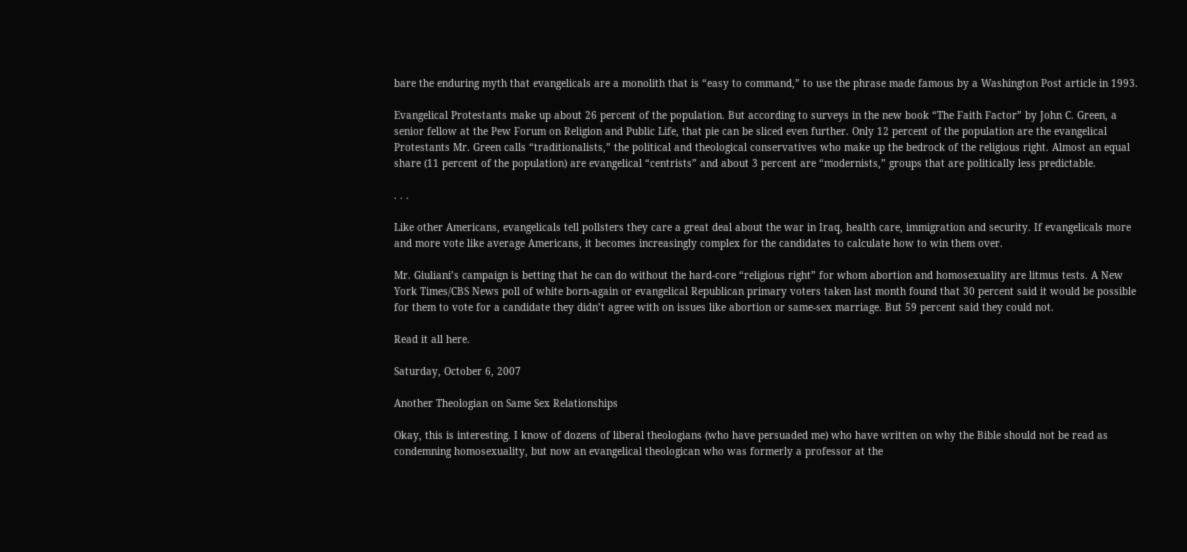bare the enduring myth that evangelicals are a monolith that is “easy to command,” to use the phrase made famous by a Washington Post article in 1993.

Evangelical Protestants make up about 26 percent of the population. But according to surveys in the new book “The Faith Factor” by John C. Green, a senior fellow at the Pew Forum on Religion and Public Life, that pie can be sliced even further. Only 12 percent of the population are the evangelical Protestants Mr. Green calls “traditionalists,” the political and theological conservatives who make up the bedrock of the religious right. Almost an equal share (11 percent of the population) are evangelical “centrists” and about 3 percent are “modernists,” groups that are politically less predictable.

. . .

Like other Americans, evangelicals tell pollsters they care a great deal about the war in Iraq, health care, immigration and security. If evangelicals more and more vote like average Americans, it becomes increasingly complex for the candidates to calculate how to win them over.

Mr. Giuliani’s campaign is betting that he can do without the hard-core “religious right” for whom abortion and homosexuality are litmus tests. A New York Times/CBS News poll of white born-again or evangelical Republican primary voters taken last month found that 30 percent said it would be possible for them to vote for a candidate they didn’t agree with on issues like abortion or same-sex marriage. But 59 percent said they could not.

Read it all here.

Saturday, October 6, 2007

Another Theologian on Same Sex Relationships

Okay, this is interesting. I know of dozens of liberal theologians (who have persuaded me) who have written on why the Bible should not be read as condemning homosexuality, but now an evangelical theologican who was formerly a professor at the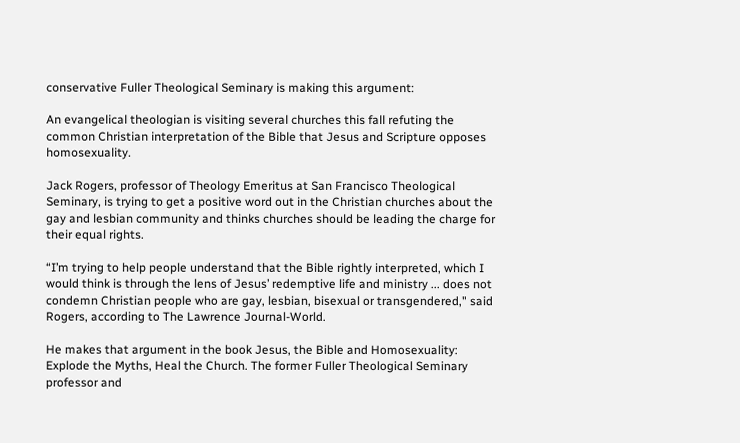conservative Fuller Theological Seminary is making this argument:

An evangelical theologian is visiting several churches this fall refuting the common Christian interpretation of the Bible that Jesus and Scripture opposes homosexuality.

Jack Rogers, professor of Theology Emeritus at San Francisco Theological Seminary, is trying to get a positive word out in the Christian churches about the gay and lesbian community and thinks churches should be leading the charge for their equal rights.

“I’m trying to help people understand that the Bible rightly interpreted, which I would think is through the lens of Jesus’ redemptive life and ministry ... does not condemn Christian people who are gay, lesbian, bisexual or transgendered," said Rogers, according to The Lawrence Journal-World.

He makes that argument in the book Jesus, the Bible and Homosexuality: Explode the Myths, Heal the Church. The former Fuller Theological Seminary professor and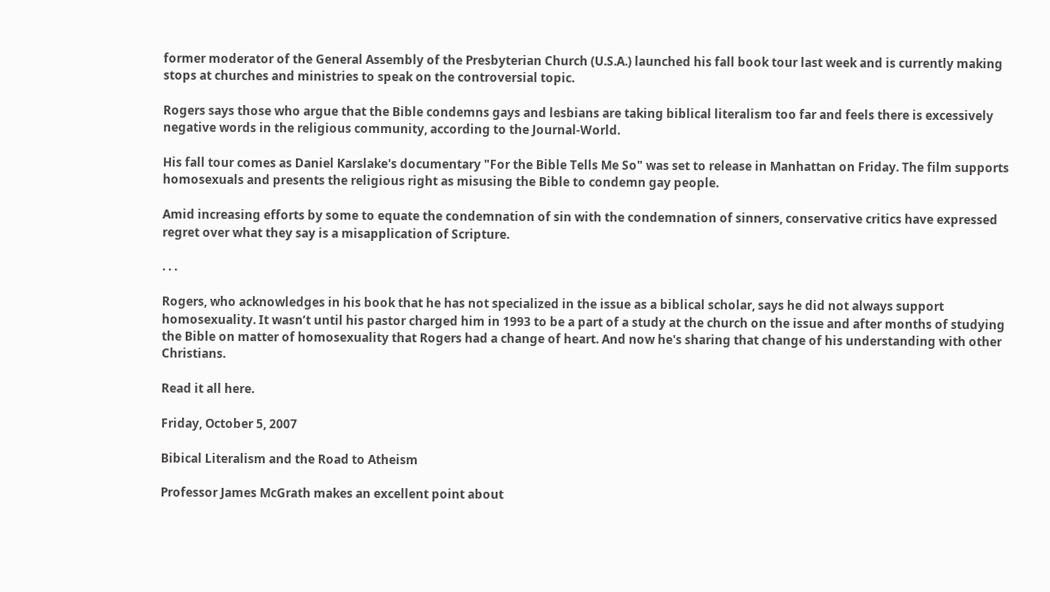former moderator of the General Assembly of the Presbyterian Church (U.S.A.) launched his fall book tour last week and is currently making stops at churches and ministries to speak on the controversial topic.

Rogers says those who argue that the Bible condemns gays and lesbians are taking biblical literalism too far and feels there is excessively negative words in the religious community, according to the Journal-World.

His fall tour comes as Daniel Karslake's documentary "For the Bible Tells Me So" was set to release in Manhattan on Friday. The film supports homosexuals and presents the religious right as misusing the Bible to condemn gay people.

Amid increasing efforts by some to equate the condemnation of sin with the condemnation of sinners, conservative critics have expressed regret over what they say is a misapplication of Scripture.

. . .

Rogers, who acknowledges in his book that he has not specialized in the issue as a biblical scholar, says he did not always support homosexuality. It wasn’t until his pastor charged him in 1993 to be a part of a study at the church on the issue and after months of studying the Bible on matter of homosexuality that Rogers had a change of heart. And now he's sharing that change of his understanding with other Christians.

Read it all here.

Friday, October 5, 2007

Bibical Literalism and the Road to Atheism

Professor James McGrath makes an excellent point about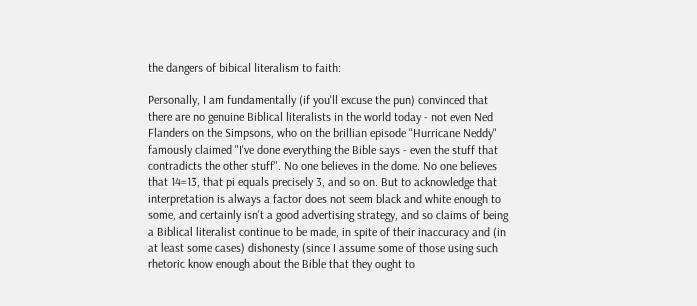the dangers of bibical literalism to faith:

Personally, I am fundamentally (if you'll excuse the pun) convinced that there are no genuine Biblical literalists in the world today - not even Ned Flanders on the Simpsons, who on the brillian episode "Hurricane Neddy" famously claimed "I've done everything the Bible says - even the stuff that contradicts the other stuff". No one believes in the dome. No one believes that 14=13, that pi equals precisely 3, and so on. But to acknowledge that interpretation is always a factor does not seem black and white enough to some, and certainly isn't a good advertising strategy, and so claims of being a Biblical literalist continue to be made, in spite of their inaccuracy and (in at least some cases) dishonesty (since I assume some of those using such rhetoric know enough about the Bible that they ought to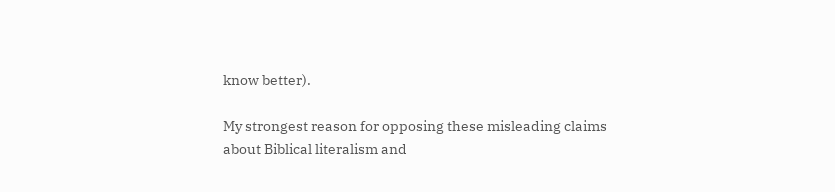know better).

My strongest reason for opposing these misleading claims about Biblical literalism and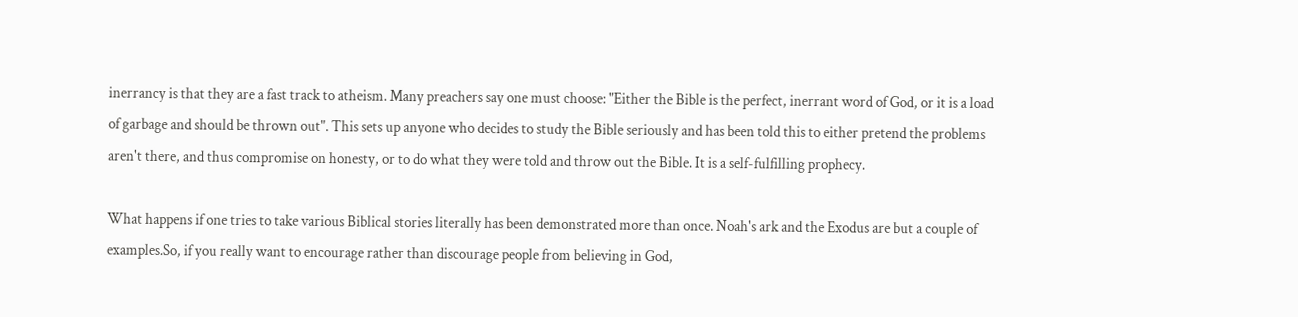inerrancy is that they are a fast track to atheism. Many preachers say one must choose: "Either the Bible is the perfect, inerrant word of God, or it is a load of garbage and should be thrown out". This sets up anyone who decides to study the Bible seriously and has been told this to either pretend the problems aren't there, and thus compromise on honesty, or to do what they were told and throw out the Bible. It is a self-fulfilling prophecy.

What happens if one tries to take various Biblical stories literally has been demonstrated more than once. Noah's ark and the Exodus are but a couple of examples.So, if you really want to encourage rather than discourage people from believing in God,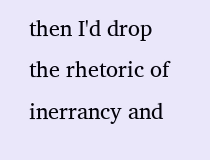then I'd drop the rhetoric of inerrancy and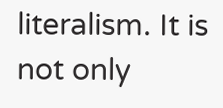literalism. It is not only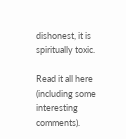dishonest, it is spiritually toxic.

Read it all here (including some interesting comments).